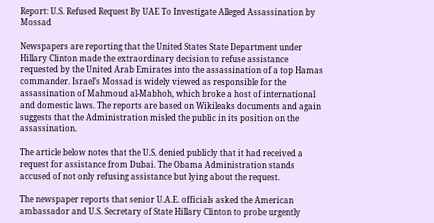Report: U.S. Refused Request By UAE To Investigate Alleged Assassination by Mossad

Newspapers are reporting that the United States State Department under Hillary Clinton made the extraordinary decision to refuse assistance requested by the United Arab Emirates into the assassination of a top Hamas commander. Israel’s Mossad is widely viewed as responsible for the assassination of Mahmoud al-Mabhoh, which broke a host of international and domestic laws. The reports are based on Wikileaks documents and again suggests that the Administration misled the public in its position on the assassination.

The article below notes that the U.S. denied publicly that it had received a request for assistance from Dubai. The Obama Administration stands accused of not only refusing assistance but lying about the request.

The newspaper reports that senior U.A.E. officials asked the American ambassador and U.S. Secretary of State Hillary Clinton to probe urgently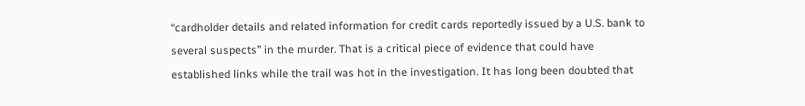“cardholder details and related information for credit cards reportedly issued by a U.S. bank to several suspects” in the murder. That is a critical piece of evidence that could have established links while the trail was hot in the investigation. It has long been doubted that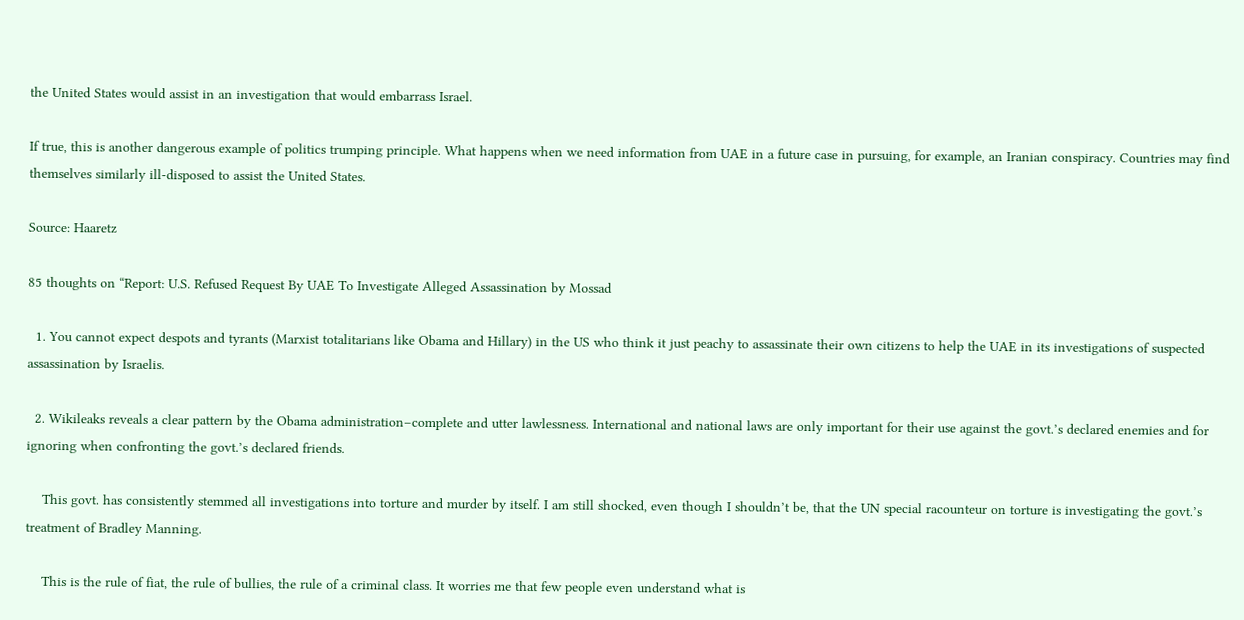the United States would assist in an investigation that would embarrass Israel.

If true, this is another dangerous example of politics trumping principle. What happens when we need information from UAE in a future case in pursuing, for example, an Iranian conspiracy. Countries may find themselves similarly ill-disposed to assist the United States.

Source: Haaretz

85 thoughts on “Report: U.S. Refused Request By UAE To Investigate Alleged Assassination by Mossad

  1. You cannot expect despots and tyrants (Marxist totalitarians like Obama and Hillary) in the US who think it just peachy to assassinate their own citizens to help the UAE in its investigations of suspected assassination by Israelis.

  2. Wikileaks reveals a clear pattern by the Obama administration–complete and utter lawlessness. International and national laws are only important for their use against the govt.’s declared enemies and for ignoring when confronting the govt.’s declared friends.

    This govt. has consistently stemmed all investigations into torture and murder by itself. I am still shocked, even though I shouldn’t be, that the UN special racounteur on torture is investigating the govt.’s treatment of Bradley Manning.

    This is the rule of fiat, the rule of bullies, the rule of a criminal class. It worries me that few people even understand what is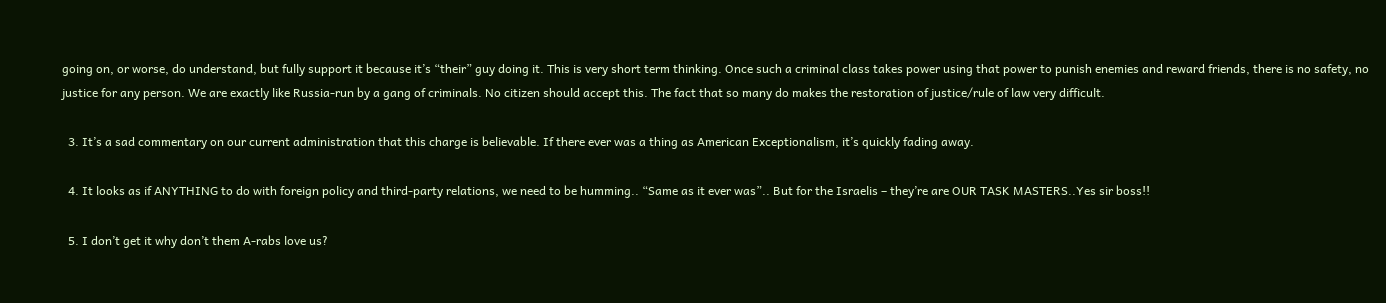going on, or worse, do understand, but fully support it because it’s “their” guy doing it. This is very short term thinking. Once such a criminal class takes power using that power to punish enemies and reward friends, there is no safety, no justice for any person. We are exactly like Russia-run by a gang of criminals. No citizen should accept this. The fact that so many do makes the restoration of justice/rule of law very difficult.

  3. It’s a sad commentary on our current administration that this charge is believable. If there ever was a thing as American Exceptionalism, it’s quickly fading away.

  4. It looks as if ANYTHING to do with foreign policy and third-party relations, we need to be humming.. “Same as it ever was”.. But for the Israelis – they’re are OUR TASK MASTERS..Yes sir boss!!

  5. I don’t get it why don’t them A-rabs love us?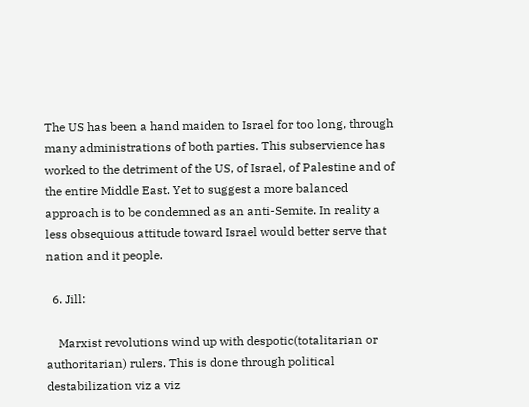The US has been a hand maiden to Israel for too long, through many administrations of both parties. This subservience has worked to the detriment of the US, of Israel, of Palestine and of the entire Middle East. Yet to suggest a more balanced approach is to be condemned as an anti-Semite. In reality a less obsequious attitude toward Israel would better serve that nation and it people.

  6. Jill:

    Marxist revolutions wind up with despotic(totalitarian or authoritarian) rulers. This is done through political destabilization viz a viz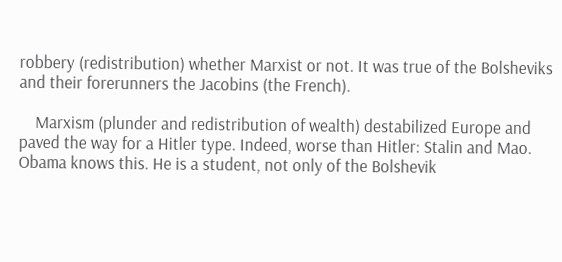robbery (redistribution) whether Marxist or not. It was true of the Bolsheviks and their forerunners the Jacobins (the French).

    Marxism (plunder and redistribution of wealth) destabilized Europe and paved the way for a Hitler type. Indeed, worse than Hitler: Stalin and Mao. Obama knows this. He is a student, not only of the Bolshevik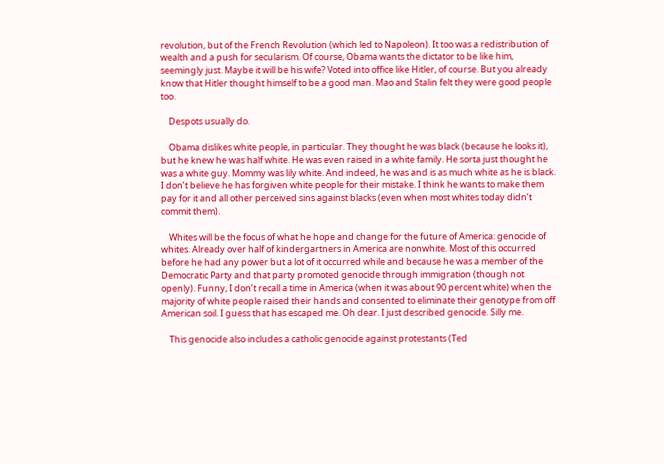revolution, but of the French Revolution (which led to Napoleon). It too was a redistribution of wealth and a push for secularism. Of course, Obama wants the dictator to be like him, seemingly just. Maybe it will be his wife? Voted into office like Hitler, of course. But you already know that Hitler thought himself to be a good man. Mao and Stalin felt they were good people too.

    Despots usually do.

    Obama dislikes white people, in particular. They thought he was black (because he looks it), but he knew he was half white. He was even raised in a white family. He sorta just thought he was a white guy. Mommy was lily white. And indeed, he was and is as much white as he is black. I don’t believe he has forgiven white people for their mistake. I think he wants to make them pay for it and all other perceived sins against blacks (even when most whites today didn’t commit them).

    Whites will be the focus of what he hope and change for the future of America: genocide of whites. Already over half of kindergartners in America are nonwhite. Most of this occurred before he had any power but a lot of it occurred while and because he was a member of the Democratic Party and that party promoted genocide through immigration (though not openly). Funny, I don’t recall a time in America (when it was about 90 percent white) when the majority of white people raised their hands and consented to eliminate their genotype from off American soil. I guess that has escaped me. Oh dear. I just described genocide. Silly me.

    This genocide also includes a catholic genocide against protestants (Ted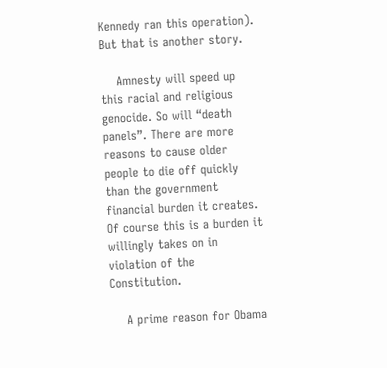Kennedy ran this operation). But that is another story.

    Amnesty will speed up this racial and religious genocide. So will “death panels”. There are more reasons to cause older people to die off quickly than the government financial burden it creates. Of course this is a burden it willingly takes on in violation of the Constitution.

    A prime reason for Obama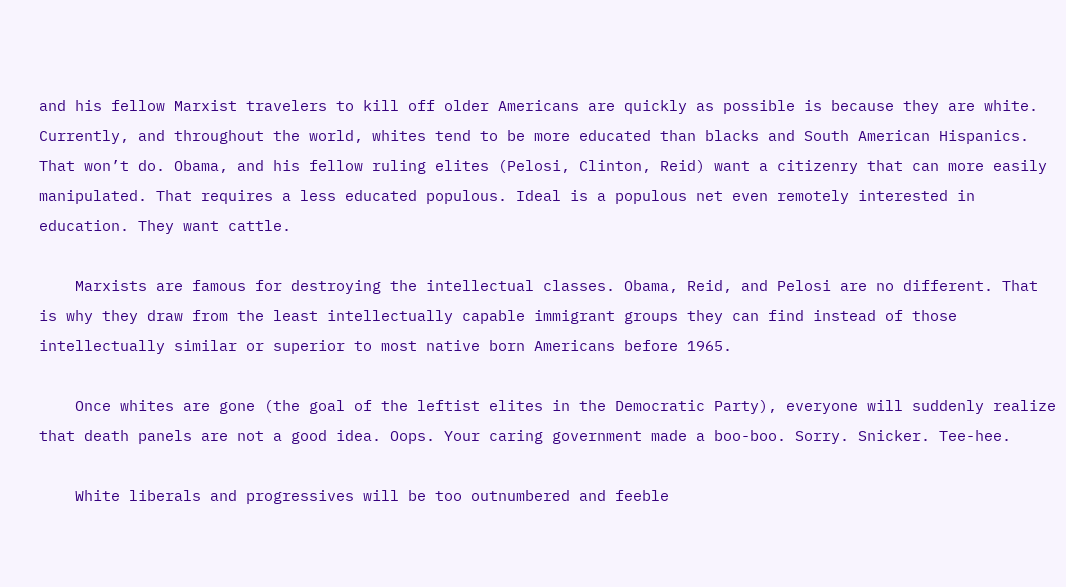and his fellow Marxist travelers to kill off older Americans are quickly as possible is because they are white. Currently, and throughout the world, whites tend to be more educated than blacks and South American Hispanics. That won’t do. Obama, and his fellow ruling elites (Pelosi, Clinton, Reid) want a citizenry that can more easily manipulated. That requires a less educated populous. Ideal is a populous net even remotely interested in education. They want cattle.

    Marxists are famous for destroying the intellectual classes. Obama, Reid, and Pelosi are no different. That is why they draw from the least intellectually capable immigrant groups they can find instead of those intellectually similar or superior to most native born Americans before 1965.

    Once whites are gone (the goal of the leftist elites in the Democratic Party), everyone will suddenly realize that death panels are not a good idea. Oops. Your caring government made a boo-boo. Sorry. Snicker. Tee-hee.

    White liberals and progressives will be too outnumbered and feeble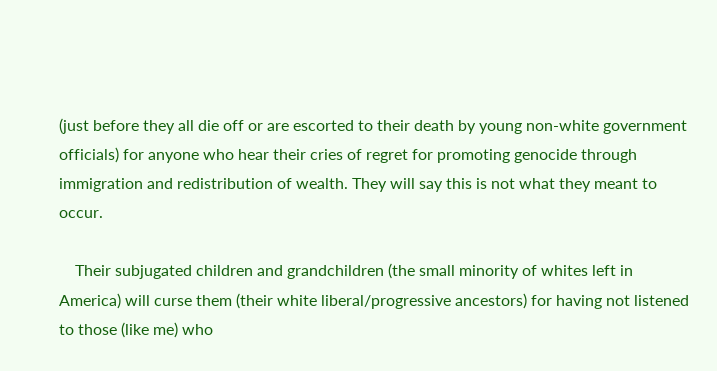(just before they all die off or are escorted to their death by young non-white government officials) for anyone who hear their cries of regret for promoting genocide through immigration and redistribution of wealth. They will say this is not what they meant to occur.

    Their subjugated children and grandchildren (the small minority of whites left in America) will curse them (their white liberal/progressive ancestors) for having not listened to those (like me) who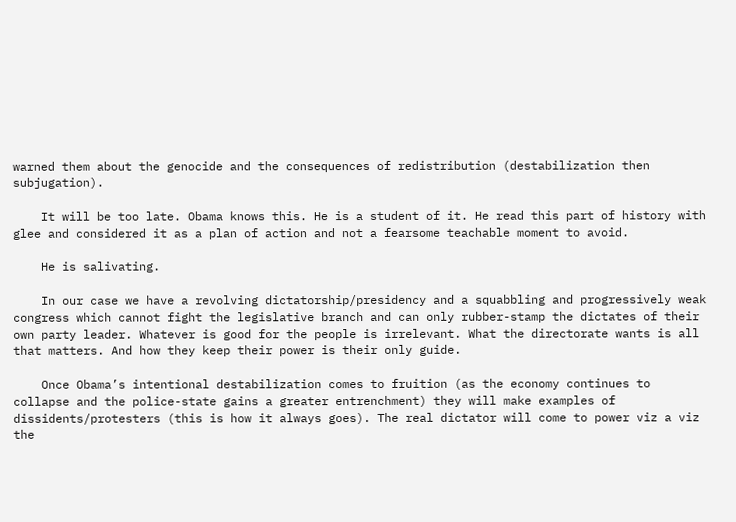warned them about the genocide and the consequences of redistribution (destabilization then subjugation).

    It will be too late. Obama knows this. He is a student of it. He read this part of history with glee and considered it as a plan of action and not a fearsome teachable moment to avoid.

    He is salivating.

    In our case we have a revolving dictatorship/presidency and a squabbling and progressively weak congress which cannot fight the legislative branch and can only rubber-stamp the dictates of their own party leader. Whatever is good for the people is irrelevant. What the directorate wants is all that matters. And how they keep their power is their only guide.

    Once Obama’s intentional destabilization comes to fruition (as the economy continues to collapse and the police-state gains a greater entrenchment) they will make examples of dissidents/protesters (this is how it always goes). The real dictator will come to power viz a viz the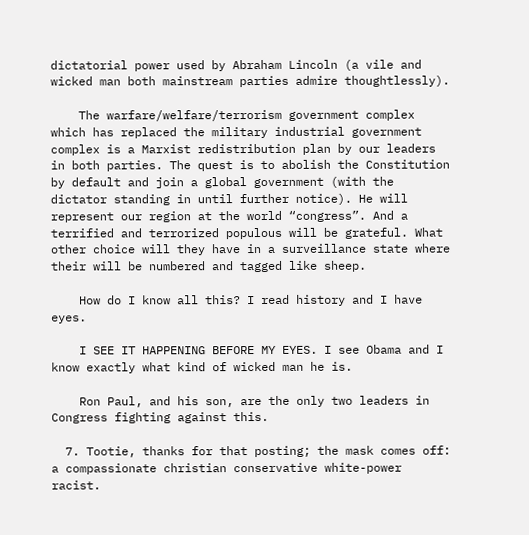dictatorial power used by Abraham Lincoln (a vile and wicked man both mainstream parties admire thoughtlessly).

    The warfare/welfare/terrorism government complex which has replaced the military industrial government complex is a Marxist redistribution plan by our leaders in both parties. The quest is to abolish the Constitution by default and join a global government (with the dictator standing in until further notice). He will represent our region at the world “congress”. And a terrified and terrorized populous will be grateful. What other choice will they have in a surveillance state where their will be numbered and tagged like sheep.

    How do I know all this? I read history and I have eyes.

    I SEE IT HAPPENING BEFORE MY EYES. I see Obama and I know exactly what kind of wicked man he is.

    Ron Paul, and his son, are the only two leaders in Congress fighting against this.

  7. Tootie, thanks for that posting; the mask comes off: a compassionate christian conservative white-power racist.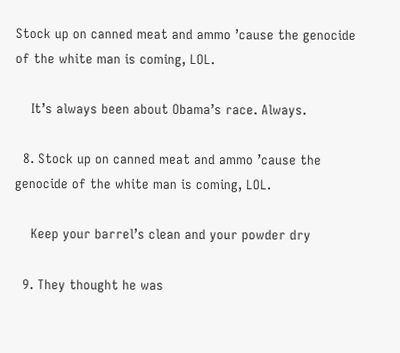Stock up on canned meat and ammo ’cause the genocide of the white man is coming, LOL.

    It’s always been about Obama’s race. Always.

  8. Stock up on canned meat and ammo ’cause the genocide of the white man is coming, LOL.

    Keep your barrel’s clean and your powder dry

  9. They thought he was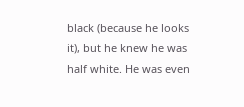black (because he looks it), but he knew he was half white. He was even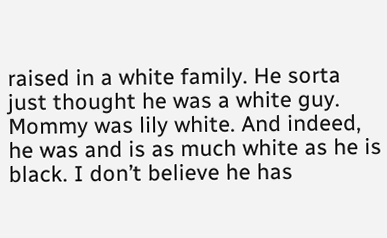raised in a white family. He sorta just thought he was a white guy. Mommy was lily white. And indeed, he was and is as much white as he is black. I don’t believe he has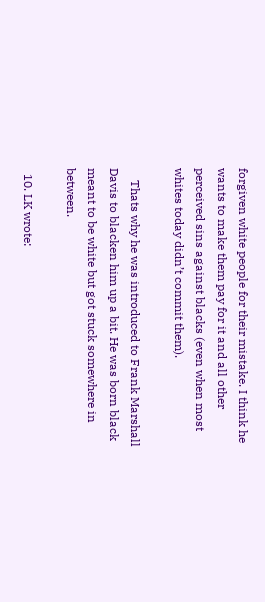forgiven white people for their mistake. I think he wants to make them pay for it and all other perceived sins against blacks (even when most whites today didn’t commit them).

    Thats why he was introduced to Frank Marshall Davis to blacken him up a bit. He was born black meant to be white but got stuck somewhere in between.

  10. LK wrote: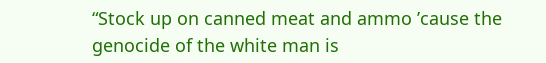“Stock up on canned meat and ammo ’cause the genocide of the white man is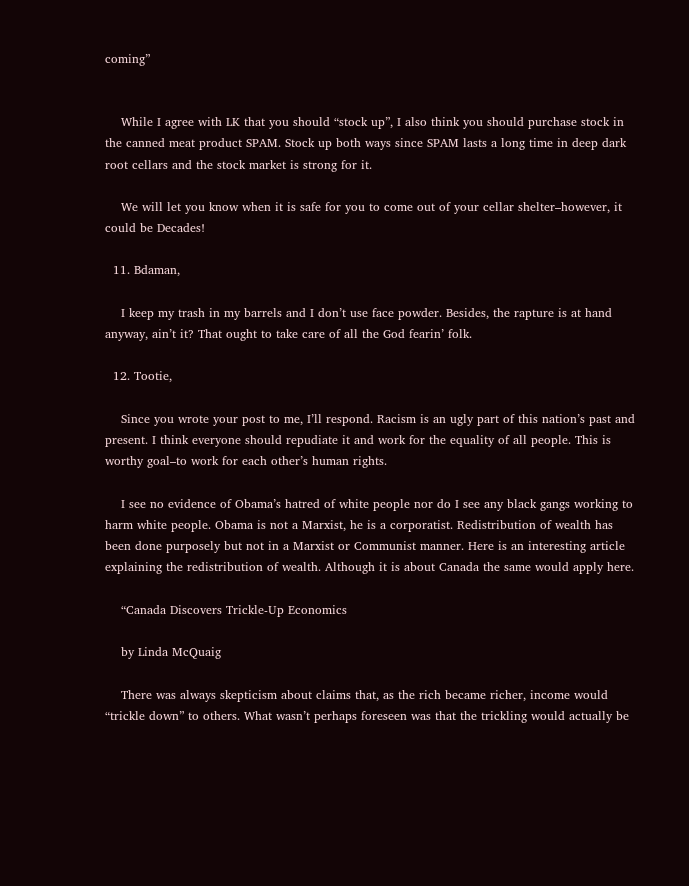coming”


    While I agree with LK that you should “stock up”, I also think you should purchase stock in the canned meat product SPAM. Stock up both ways since SPAM lasts a long time in deep dark root cellars and the stock market is strong for it.

    We will let you know when it is safe for you to come out of your cellar shelter–however, it could be Decades!

  11. Bdaman,

    I keep my trash in my barrels and I don’t use face powder. Besides, the rapture is at hand anyway, ain’t it? That ought to take care of all the God fearin’ folk.

  12. Tootie,

    Since you wrote your post to me, I’ll respond. Racism is an ugly part of this nation’s past and present. I think everyone should repudiate it and work for the equality of all people. This is worthy goal–to work for each other’s human rights.

    I see no evidence of Obama’s hatred of white people nor do I see any black gangs working to harm white people. Obama is not a Marxist, he is a corporatist. Redistribution of wealth has been done purposely but not in a Marxist or Communist manner. Here is an interesting article explaining the redistribution of wealth. Although it is about Canada the same would apply here.

    “Canada Discovers Trickle-Up Economics

    by Linda McQuaig

    There was always skepticism about claims that, as the rich became richer, income would “trickle down” to others. What wasn’t perhaps foreseen was that the trickling would actually be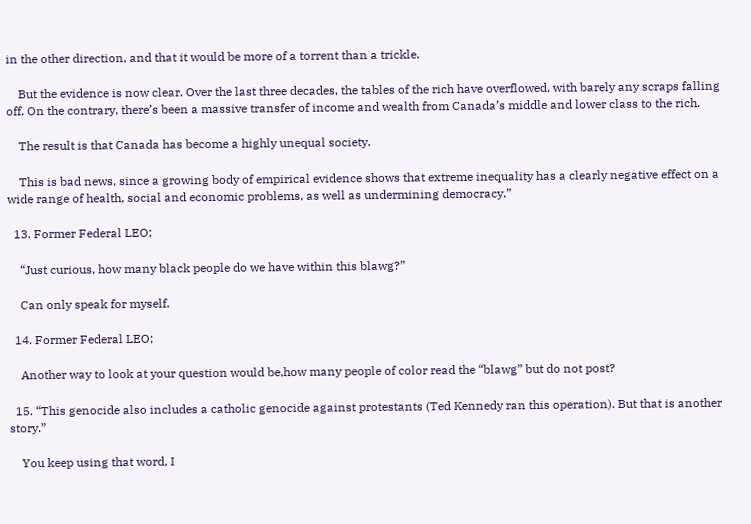in the other direction, and that it would be more of a torrent than a trickle.

    But the evidence is now clear. Over the last three decades, the tables of the rich have overflowed, with barely any scraps falling off. On the contrary, there’s been a massive transfer of income and wealth from Canada’s middle and lower class to the rich.

    The result is that Canada has become a highly unequal society.

    This is bad news, since a growing body of empirical evidence shows that extreme inequality has a clearly negative effect on a wide range of health, social and economic problems, as well as undermining democracy.”

  13. Former Federal LEO;

    “Just curious, how many black people do we have within this blawg?”

    Can only speak for myself.

  14. Former Federal LEO;

    Another way to look at your question would be,how many people of color read the “blawg” but do not post?

  15. “This genocide also includes a catholic genocide against protestants (Ted Kennedy ran this operation). But that is another story.”

    You keep using that word, I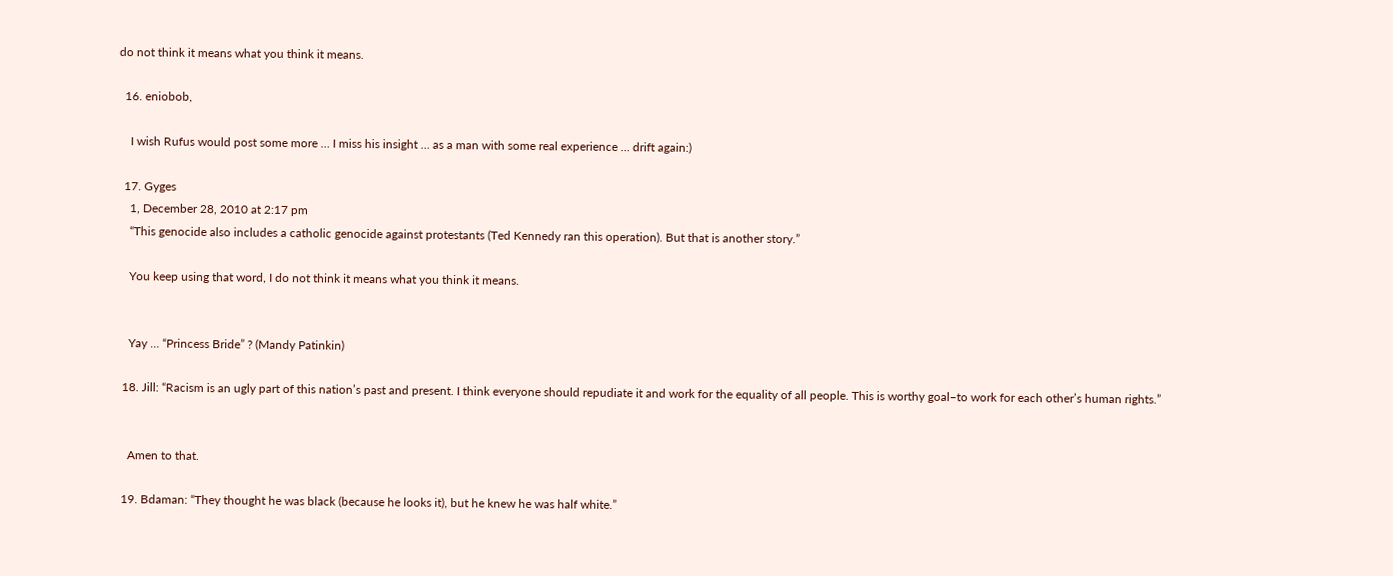do not think it means what you think it means.

  16. eniobob,

    I wish Rufus would post some more … I miss his insight … as a man with some real experience … drift again:)

  17. Gyges
    1, December 28, 2010 at 2:17 pm
    “This genocide also includes a catholic genocide against protestants (Ted Kennedy ran this operation). But that is another story.”

    You keep using that word, I do not think it means what you think it means.


    Yay … “Princess Bride” ? (Mandy Patinkin)

  18. Jill: “Racism is an ugly part of this nation’s past and present. I think everyone should repudiate it and work for the equality of all people. This is worthy goal–to work for each other’s human rights.”


    Amen to that.

  19. Bdaman: “They thought he was black (because he looks it), but he knew he was half white.”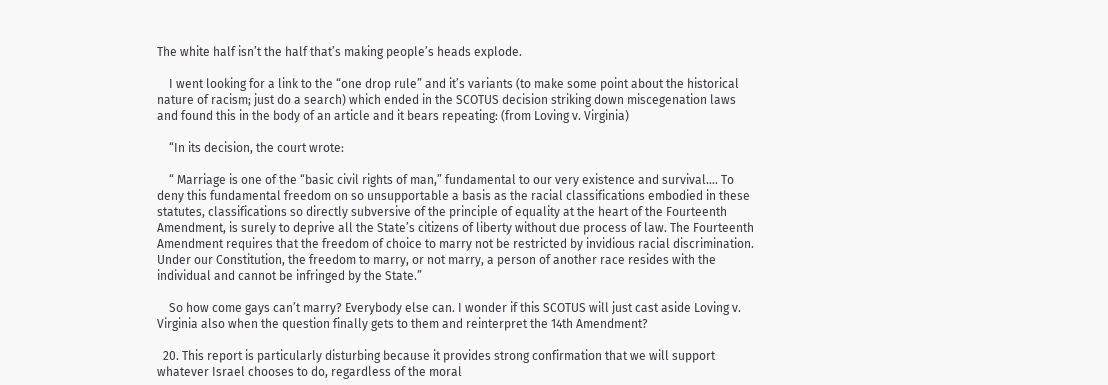The white half isn’t the half that’s making people’s heads explode.

    I went looking for a link to the “one drop rule” and it’s variants (to make some point about the historical nature of racism; just do a search) which ended in the SCOTUS decision striking down miscegenation laws and found this in the body of an article and it bears repeating: (from Loving v. Virginia)

    “In its decision, the court wrote:

    “ Marriage is one of the “basic civil rights of man,” fundamental to our very existence and survival…. To deny this fundamental freedom on so unsupportable a basis as the racial classifications embodied in these statutes, classifications so directly subversive of the principle of equality at the heart of the Fourteenth Amendment, is surely to deprive all the State’s citizens of liberty without due process of law. The Fourteenth Amendment requires that the freedom of choice to marry not be restricted by invidious racial discrimination. Under our Constitution, the freedom to marry, or not marry, a person of another race resides with the individual and cannot be infringed by the State.”

    So how come gays can’t marry? Everybody else can. I wonder if this SCOTUS will just cast aside Loving v. Virginia also when the question finally gets to them and reinterpret the 14th Amendment?

  20. This report is particularly disturbing because it provides strong confirmation that we will support whatever Israel chooses to do, regardless of the moral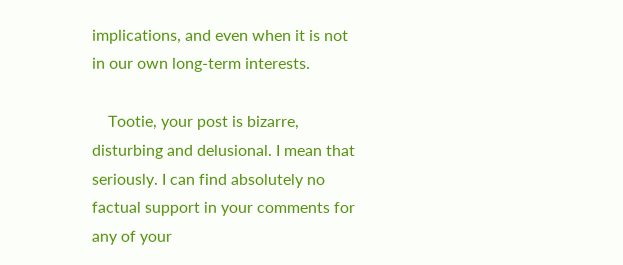implications, and even when it is not in our own long-term interests.

    Tootie, your post is bizarre, disturbing and delusional. I mean that seriously. I can find absolutely no factual support in your comments for any of your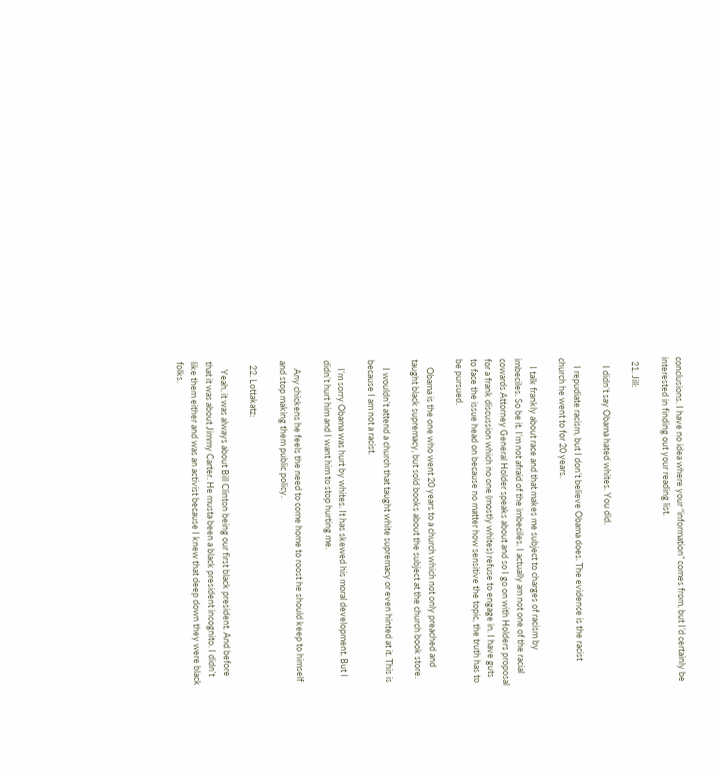conclusions. I have no idea where your “information” comes from, but I’d certainly be interested in finding out your reading list.

  21. Jill:

    I didn’t say Obama hated whites. You did.

    I repudiate racism, but I don’t believe Obama does. The evidence is the racist church he went to for 20 years.

    I talk frankly about race and that makes me subject to charges of racism by imbeciles. So be it. I’m not afraid of the imbeciles. I actually am not one of the racial cowards Attorney General Holder speaks about and so I go on with Holders proposal for a frank discussion which no one (mostly whites) refuse to engage in. I have guts to face the issue head on because no matter how sensitive the topic, the truth has to be pursued.

    Obama is the one who went 20 years to a church which not only preached and taught black supremacy, but sold books about the subject at the church book store.

    I wouldn’t attend a church that taught white supremacy or even hinted at it. This is because I am not a racist.

    I’m sorry Obama was hurt by whites. It has skewed his moral development. But I didn’t hurt him and I want him to stop hurting me.

    Any chickens he feels the need to come home to roost he should keep to himself and stop making them public policy.

  22. Lottakatz:

    Yeah, it was always about Bill Clinton being our first black president. And before that it was about Jimmy Carter. He musta been a black president incognito. I didn’t like them either and was an activist because I knew that deep down they were black folks.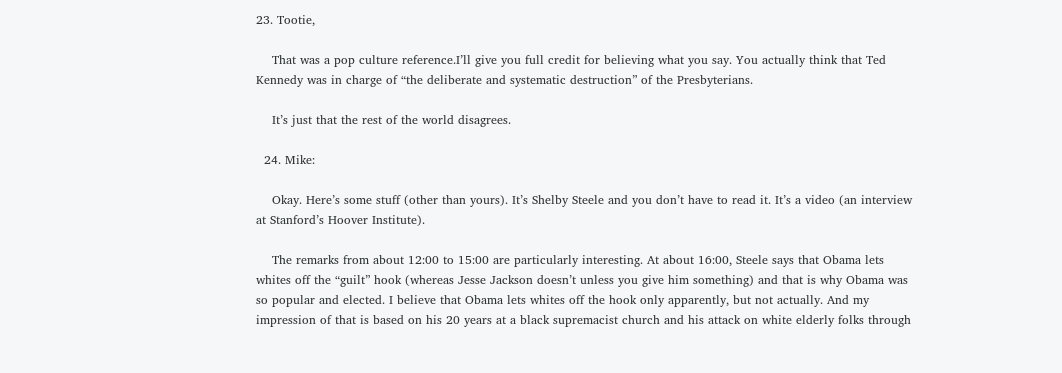23. Tootie,

    That was a pop culture reference.I’ll give you full credit for believing what you say. You actually think that Ted Kennedy was in charge of “the deliberate and systematic destruction” of the Presbyterians.

    It’s just that the rest of the world disagrees.

  24. Mike:

    Okay. Here’s some stuff (other than yours). It’s Shelby Steele and you don’t have to read it. It’s a video (an interview at Stanford’s Hoover Institute).

    The remarks from about 12:00 to 15:00 are particularly interesting. At about 16:00, Steele says that Obama lets whites off the “guilt” hook (whereas Jesse Jackson doesn’t unless you give him something) and that is why Obama was so popular and elected. I believe that Obama lets whites off the hook only apparently, but not actually. And my impression of that is based on his 20 years at a black supremacist church and his attack on white elderly folks through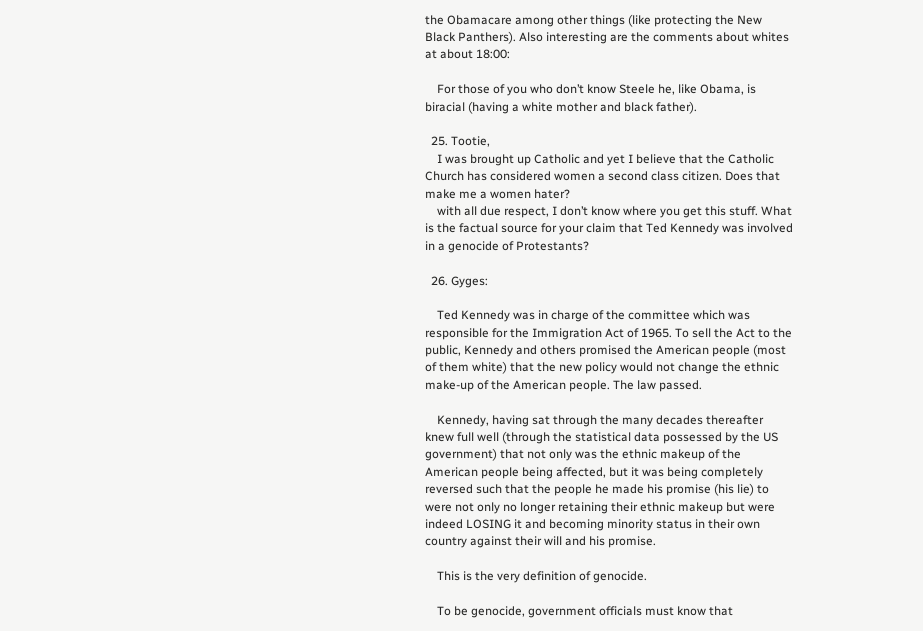the Obamacare among other things (like protecting the New Black Panthers). Also interesting are the comments about whites at about 18:00:

    For those of you who don’t know Steele he, like Obama, is biracial (having a white mother and black father).

  25. Tootie,
    I was brought up Catholic and yet I believe that the Catholic Church has considered women a second class citizen. Does that make me a women hater?
    with all due respect, I don’t know where you get this stuff. What is the factual source for your claim that Ted Kennedy was involved in a genocide of Protestants?

  26. Gyges:

    Ted Kennedy was in charge of the committee which was responsible for the Immigration Act of 1965. To sell the Act to the public, Kennedy and others promised the American people (most of them white) that the new policy would not change the ethnic make-up of the American people. The law passed.

    Kennedy, having sat through the many decades thereafter knew full well (through the statistical data possessed by the US government) that not only was the ethnic makeup of the American people being affected, but it was being completely reversed such that the people he made his promise (his lie) to were not only no longer retaining their ethnic makeup but were indeed LOSING it and becoming minority status in their own country against their will and his promise.

    This is the very definition of genocide.

    To be genocide, government officials must know that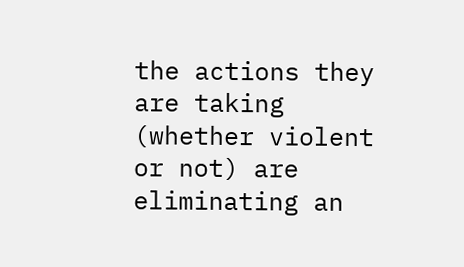the actions they are taking (whether violent or not) are eliminating an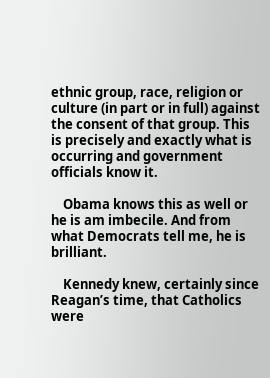ethnic group, race, religion or culture (in part or in full) against the consent of that group. This is precisely and exactly what is occurring and government officials know it.

    Obama knows this as well or he is am imbecile. And from what Democrats tell me, he is brilliant.

    Kennedy knew, certainly since Reagan’s time, that Catholics were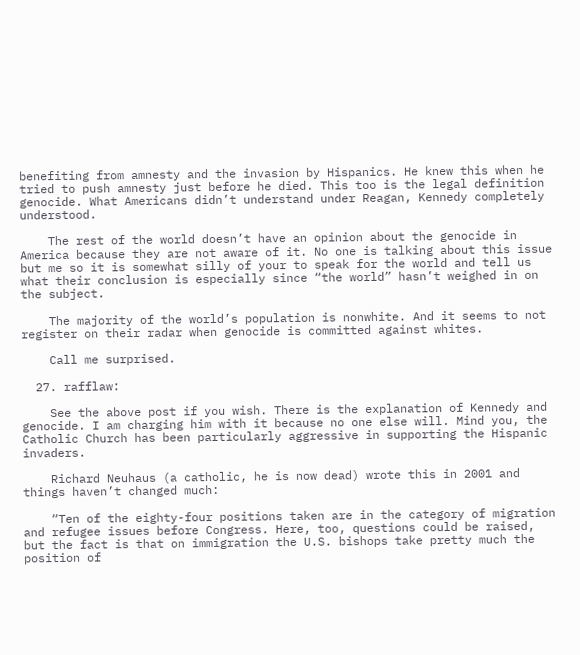benefiting from amnesty and the invasion by Hispanics. He knew this when he tried to push amnesty just before he died. This too is the legal definition genocide. What Americans didn’t understand under Reagan, Kennedy completely understood.

    The rest of the world doesn’t have an opinion about the genocide in America because they are not aware of it. No one is talking about this issue but me so it is somewhat silly of your to speak for the world and tell us what their conclusion is especially since “the world” hasn’t weighed in on the subject.

    The majority of the world’s population is nonwhite. And it seems to not register on their radar when genocide is committed against whites.

    Call me surprised.

  27. rafflaw:

    See the above post if you wish. There is the explanation of Kennedy and genocide. I am charging him with it because no one else will. Mind you, the Catholic Church has been particularly aggressive in supporting the Hispanic invaders.

    Richard Neuhaus (a catholic, he is now dead) wrote this in 2001 and things haven’t changed much:

    “Ten of the eighty-four positions taken are in the category of migration and refugee issues before Congress. Here, too, questions could be raised, but the fact is that on immigration the U.S. bishops take pretty much the position of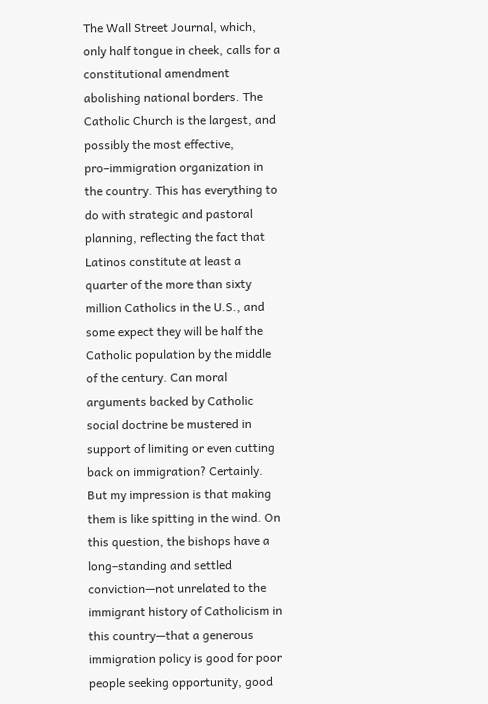The Wall Street Journal, which, only half tongue in cheek, calls for a constitutional amendment abolishing national borders. The Catholic Church is the largest, and possibly the most effective, pro–immigration organization in the country. This has everything to do with strategic and pastoral planning, reflecting the fact that Latinos constitute at least a quarter of the more than sixty million Catholics in the U.S., and some expect they will be half the Catholic population by the middle of the century. Can moral arguments backed by Catholic social doctrine be mustered in support of limiting or even cutting back on immigration? Certainly. But my impression is that making them is like spitting in the wind. On this question, the bishops have a long–standing and settled conviction—not unrelated to the immigrant history of Catholicism in this country—that a generous immigration policy is good for poor people seeking opportunity, good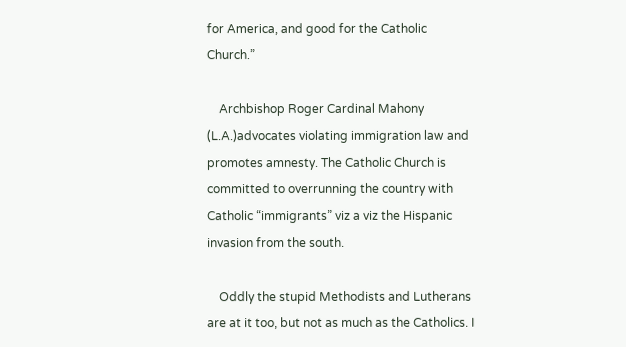for America, and good for the Catholic Church.”

    Archbishop Roger Cardinal Mahony (L.A.)advocates violating immigration law and promotes amnesty. The Catholic Church is committed to overrunning the country with Catholic “immigrants” viz a viz the Hispanic invasion from the south.

    Oddly the stupid Methodists and Lutherans are at it too, but not as much as the Catholics. I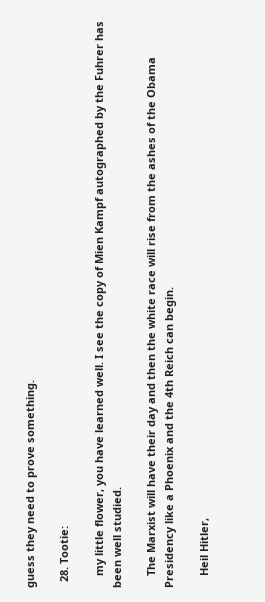guess they need to prove something.

  28. Tootie:

    my little flower, you have learned well. I see the copy of Mien Kampf autographed by the Fuhrer has been well studied.

    The Marxist will have their day and then the white race will rise from the ashes of the Obama Presidency like a Phoenix and the 4th Reich can begin.

    Heil Hitler,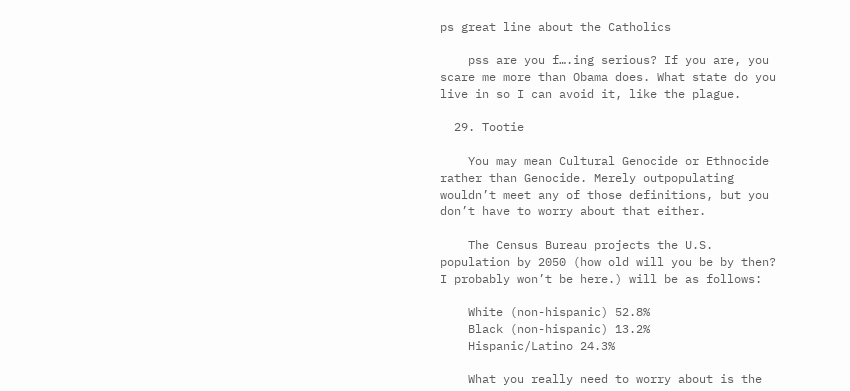ps great line about the Catholics

    pss are you f….ing serious? If you are, you scare me more than Obama does. What state do you live in so I can avoid it, like the plague.

  29. Tootie

    You may mean Cultural Genocide or Ethnocide rather than Genocide. Merely outpopulating wouldn’t meet any of those definitions, but you don’t have to worry about that either.

    The Census Bureau projects the U.S. population by 2050 (how old will you be by then? I probably won’t be here.) will be as follows:

    White (non-hispanic) 52.8%
    Black (non-hispanic) 13.2%
    Hispanic/Latino 24.3%

    What you really need to worry about is the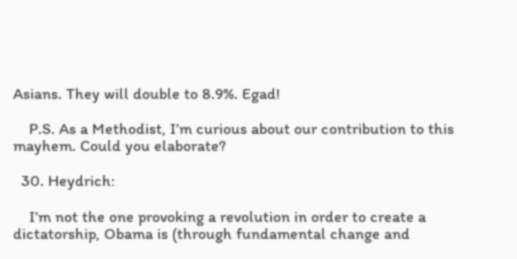Asians. They will double to 8.9%. Egad!

    P.S. As a Methodist, I’m curious about our contribution to this mayhem. Could you elaborate?

  30. Heydrich:

    I’m not the one provoking a revolution in order to create a dictatorship, Obama is (through fundamental change and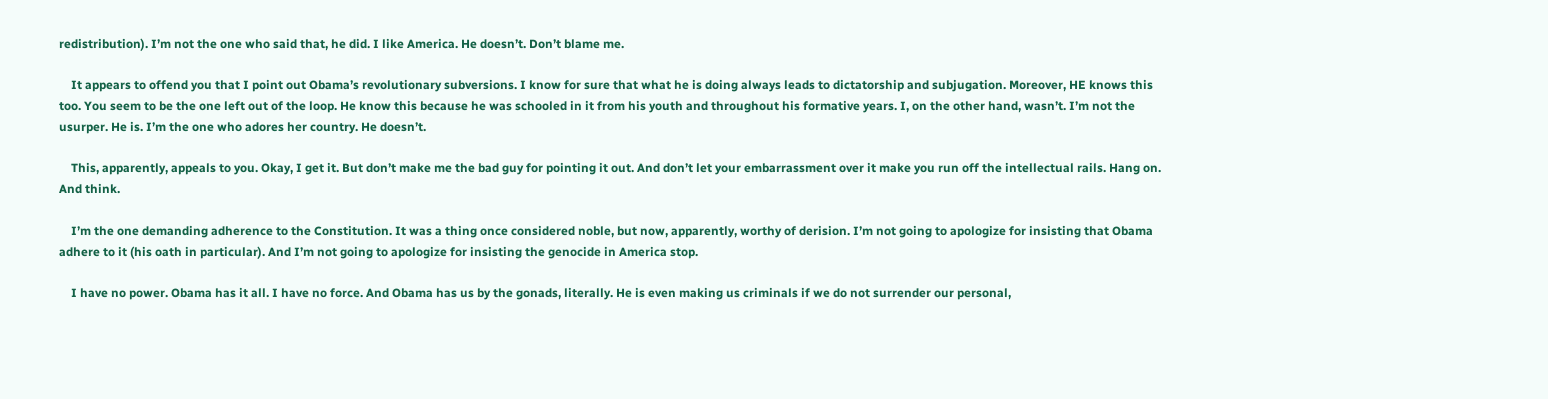redistribution). I’m not the one who said that, he did. I like America. He doesn’t. Don’t blame me.

    It appears to offend you that I point out Obama’s revolutionary subversions. I know for sure that what he is doing always leads to dictatorship and subjugation. Moreover, HE knows this too. You seem to be the one left out of the loop. He know this because he was schooled in it from his youth and throughout his formative years. I, on the other hand, wasn’t. I’m not the usurper. He is. I’m the one who adores her country. He doesn’t.

    This, apparently, appeals to you. Okay, I get it. But don’t make me the bad guy for pointing it out. And don’t let your embarrassment over it make you run off the intellectual rails. Hang on. And think.

    I’m the one demanding adherence to the Constitution. It was a thing once considered noble, but now, apparently, worthy of derision. I’m not going to apologize for insisting that Obama adhere to it (his oath in particular). And I’m not going to apologize for insisting the genocide in America stop.

    I have no power. Obama has it all. I have no force. And Obama has us by the gonads, literally. He is even making us criminals if we do not surrender our personal,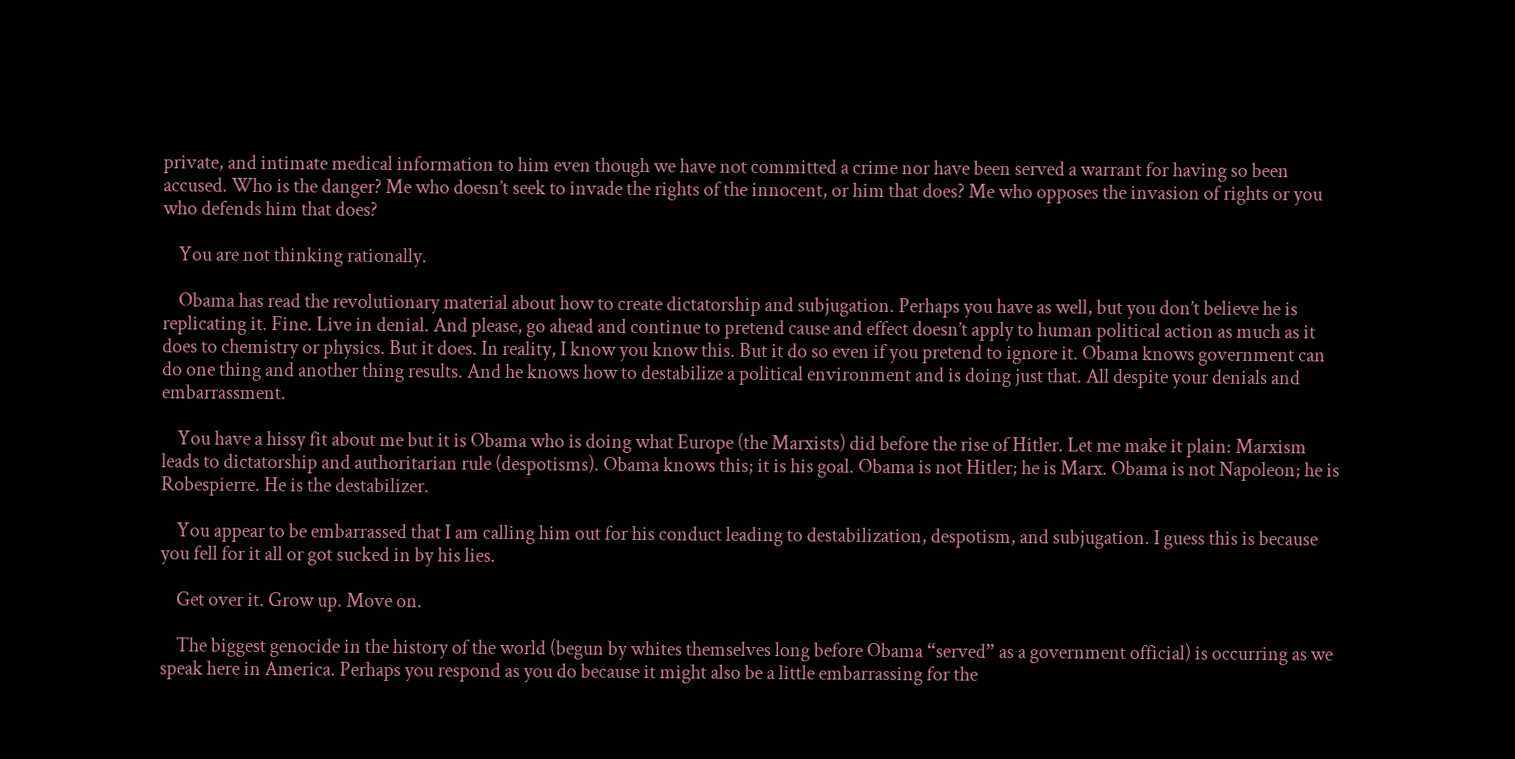private, and intimate medical information to him even though we have not committed a crime nor have been served a warrant for having so been accused. Who is the danger? Me who doesn’t seek to invade the rights of the innocent, or him that does? Me who opposes the invasion of rights or you who defends him that does?

    You are not thinking rationally.

    Obama has read the revolutionary material about how to create dictatorship and subjugation. Perhaps you have as well, but you don’t believe he is replicating it. Fine. Live in denial. And please, go ahead and continue to pretend cause and effect doesn’t apply to human political action as much as it does to chemistry or physics. But it does. In reality, I know you know this. But it do so even if you pretend to ignore it. Obama knows government can do one thing and another thing results. And he knows how to destabilize a political environment and is doing just that. All despite your denials and embarrassment.

    You have a hissy fit about me but it is Obama who is doing what Europe (the Marxists) did before the rise of Hitler. Let me make it plain: Marxism leads to dictatorship and authoritarian rule (despotisms). Obama knows this; it is his goal. Obama is not Hitler; he is Marx. Obama is not Napoleon; he is Robespierre. He is the destabilizer.

    You appear to be embarrassed that I am calling him out for his conduct leading to destabilization, despotism, and subjugation. I guess this is because you fell for it all or got sucked in by his lies.

    Get over it. Grow up. Move on.

    The biggest genocide in the history of the world (begun by whites themselves long before Obama “served” as a government official) is occurring as we speak here in America. Perhaps you respond as you do because it might also be a little embarrassing for the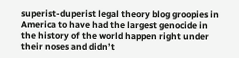superist-duperist legal theory blog groopies in America to have had the largest genocide in the history of the world happen right under their noses and didn’t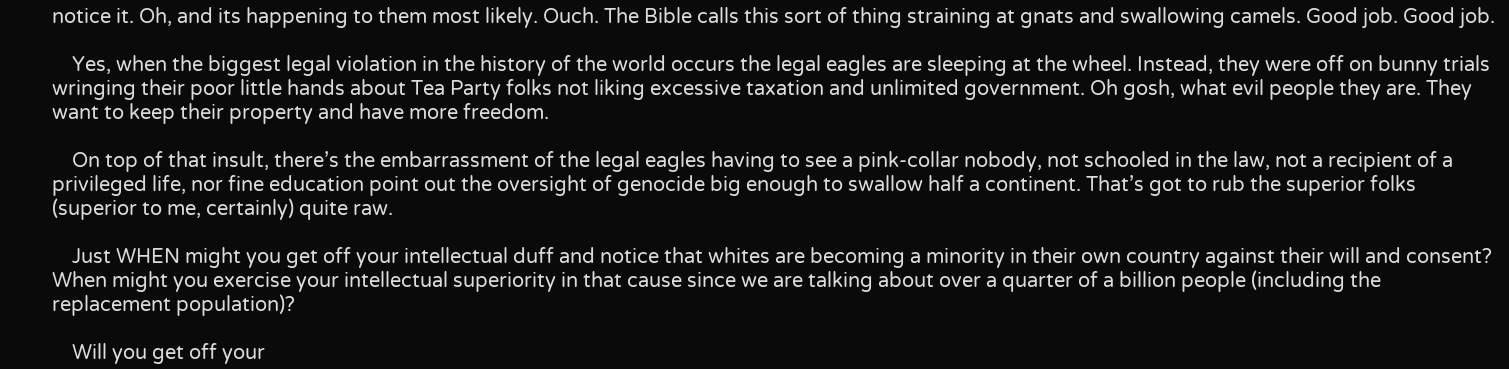notice it. Oh, and its happening to them most likely. Ouch. The Bible calls this sort of thing straining at gnats and swallowing camels. Good job. Good job.

    Yes, when the biggest legal violation in the history of the world occurs the legal eagles are sleeping at the wheel. Instead, they were off on bunny trials wringing their poor little hands about Tea Party folks not liking excessive taxation and unlimited government. Oh gosh, what evil people they are. They want to keep their property and have more freedom.

    On top of that insult, there’s the embarrassment of the legal eagles having to see a pink-collar nobody, not schooled in the law, not a recipient of a privileged life, nor fine education point out the oversight of genocide big enough to swallow half a continent. That’s got to rub the superior folks (superior to me, certainly) quite raw.

    Just WHEN might you get off your intellectual duff and notice that whites are becoming a minority in their own country against their will and consent? When might you exercise your intellectual superiority in that cause since we are talking about over a quarter of a billion people (including the replacement population)?

    Will you get off your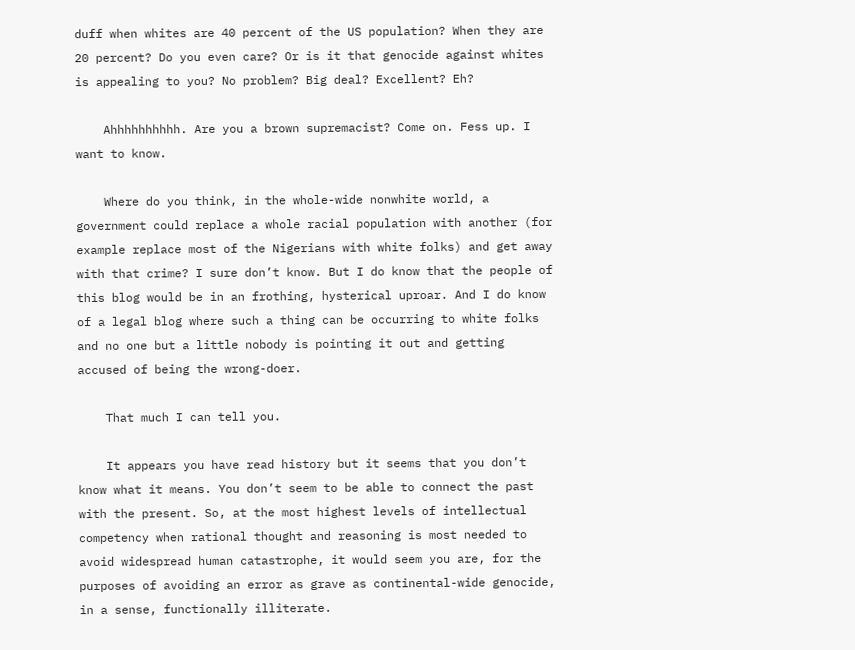duff when whites are 40 percent of the US population? When they are 20 percent? Do you even care? Or is it that genocide against whites is appealing to you? No problem? Big deal? Excellent? Eh?

    Ahhhhhhhhhh. Are you a brown supremacist? Come on. Fess up. I want to know.

    Where do you think, in the whole-wide nonwhite world, a government could replace a whole racial population with another (for example replace most of the Nigerians with white folks) and get away with that crime? I sure don’t know. But I do know that the people of this blog would be in an frothing, hysterical uproar. And I do know of a legal blog where such a thing can be occurring to white folks and no one but a little nobody is pointing it out and getting accused of being the wrong-doer.

    That much I can tell you.

    It appears you have read history but it seems that you don’t know what it means. You don’t seem to be able to connect the past with the present. So, at the most highest levels of intellectual competency when rational thought and reasoning is most needed to avoid widespread human catastrophe, it would seem you are, for the purposes of avoiding an error as grave as continental-wide genocide, in a sense, functionally illiterate.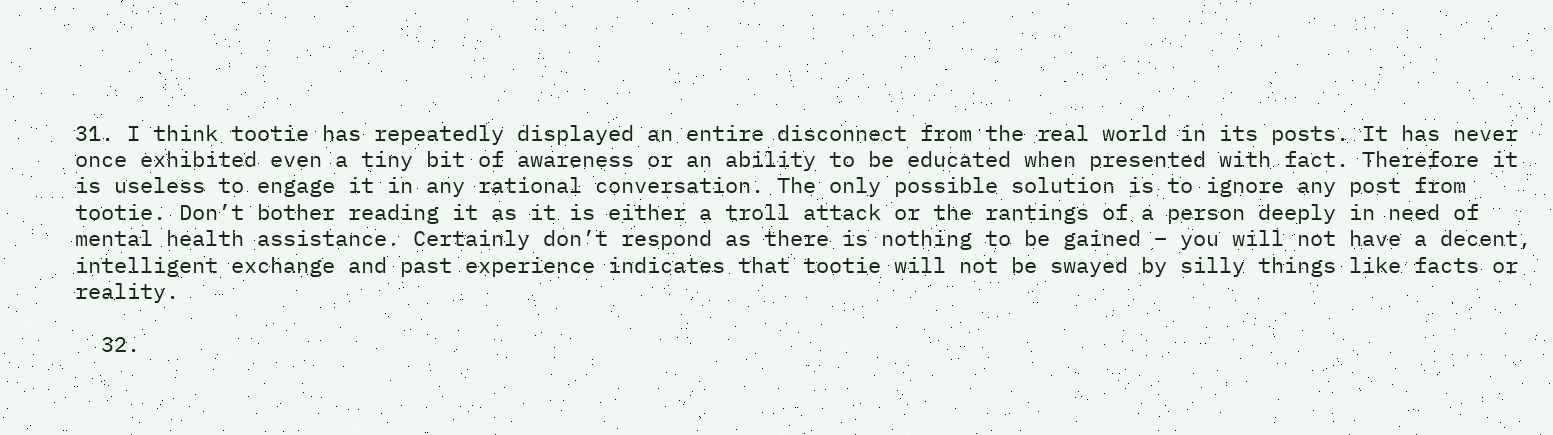31. I think tootie has repeatedly displayed an entire disconnect from the real world in its posts. It has never once exhibited even a tiny bit of awareness or an ability to be educated when presented with fact. Therefore it is useless to engage it in any rational conversation. The only possible solution is to ignore any post from tootie. Don’t bother reading it as it is either a troll attack or the rantings of a person deeply in need of mental health assistance. Certainly don’t respond as there is nothing to be gained – you will not have a decent, intelligent exchange and past experience indicates that tootie will not be swayed by silly things like facts or reality.

  32.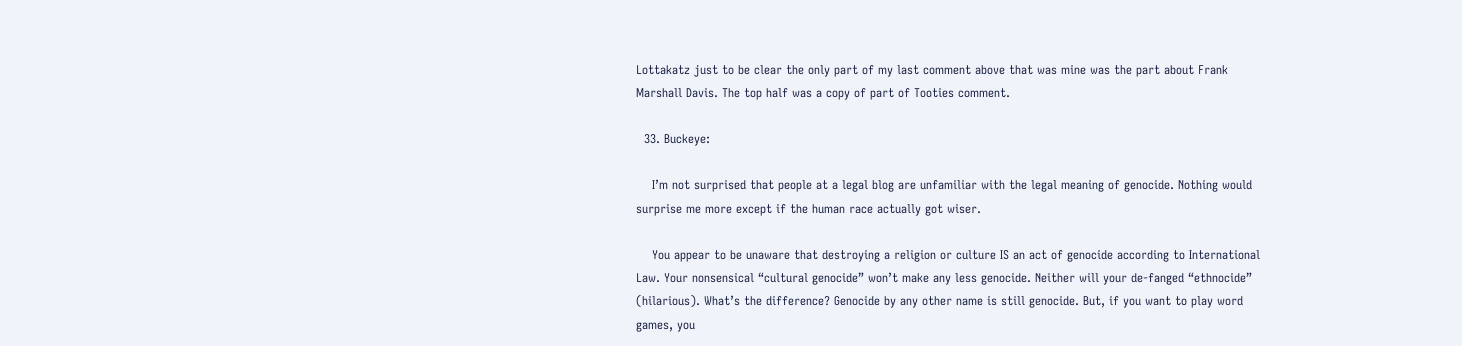Lottakatz just to be clear the only part of my last comment above that was mine was the part about Frank Marshall Davis. The top half was a copy of part of Tooties comment.

  33. Buckeye:

    I’m not surprised that people at a legal blog are unfamiliar with the legal meaning of genocide. Nothing would surprise me more except if the human race actually got wiser.

    You appear to be unaware that destroying a religion or culture IS an act of genocide according to International Law. Your nonsensical “cultural genocide” won’t make any less genocide. Neither will your de-fanged “ethnocide” (hilarious). What’s the difference? Genocide by any other name is still genocide. But, if you want to play word games, you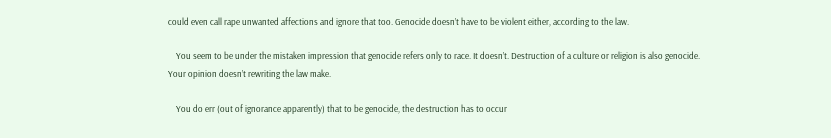could even call rape unwanted affections and ignore that too. Genocide doesn’t have to be violent either, according to the law.

    You seem to be under the mistaken impression that genocide refers only to race. It doesn’t. Destruction of a culture or religion is also genocide. Your opinion doesn’t rewriting the law make.

    You do err (out of ignorance apparently) that to be genocide, the destruction has to occur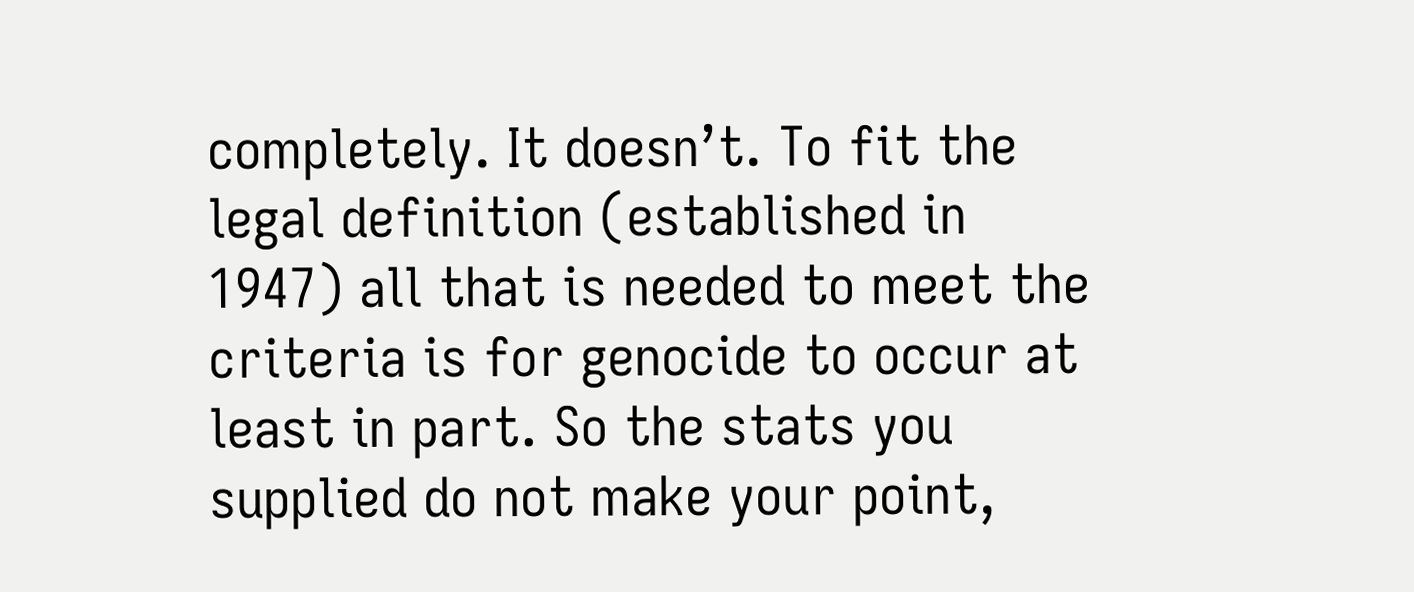completely. It doesn’t. To fit the legal definition (established in 1947) all that is needed to meet the criteria is for genocide to occur at least in part. So the stats you supplied do not make your point,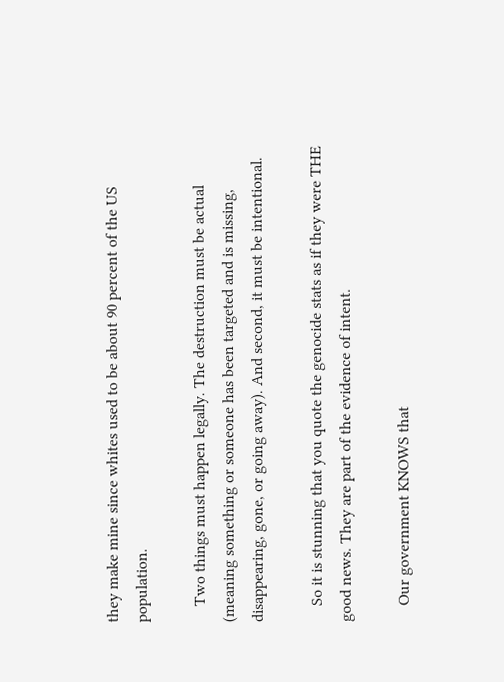they make mine since whites used to be about 90 percent of the US population.

    Two things must happen legally. The destruction must be actual (meaning something or someone has been targeted and is missing, disappearing, gone, or going away). And second, it must be intentional.

    So it is stunning that you quote the genocide stats as if they were THE good news. They are part of the evidence of intent.

    Our government KNOWS that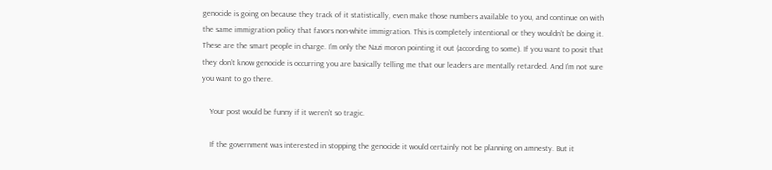genocide is going on because they track of it statistically, even make those numbers available to you, and continue on with the same immigration policy that favors non-white immigration. This is completely intentional or they wouldn’t be doing it. These are the smart people in charge. I’m only the Nazi moron pointing it out (according to some). If you want to posit that they don’t know genocide is occurring you are basically telling me that our leaders are mentally retarded. And I’m not sure you want to go there.

    Your post would be funny if it weren’t so tragic.

    If the government was interested in stopping the genocide it would certainly not be planning on amnesty. But it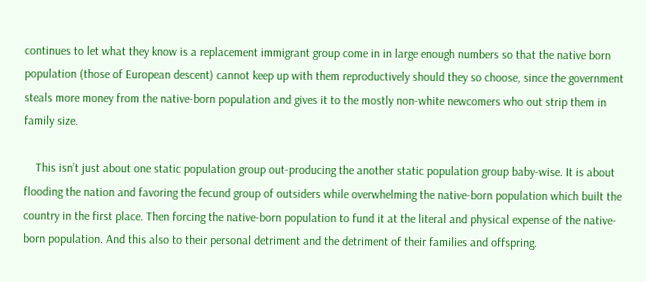continues to let what they know is a replacement immigrant group come in in large enough numbers so that the native born population (those of European descent) cannot keep up with them reproductively should they so choose, since the government steals more money from the native-born population and gives it to the mostly non-white newcomers who out strip them in family size.

    This isn’t just about one static population group out-producing the another static population group baby-wise. It is about flooding the nation and favoring the fecund group of outsiders while overwhelming the native-born population which built the country in the first place. Then forcing the native-born population to fund it at the literal and physical expense of the native-born population. And this also to their personal detriment and the detriment of their families and offspring.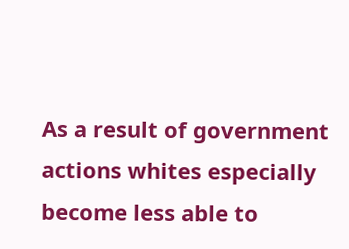As a result of government actions whites especially become less able to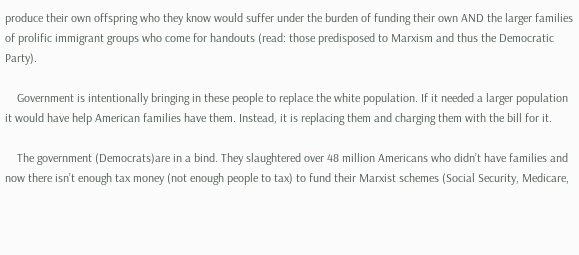produce their own offspring who they know would suffer under the burden of funding their own AND the larger families of prolific immigrant groups who come for handouts (read: those predisposed to Marxism and thus the Democratic Party).

    Government is intentionally bringing in these people to replace the white population. If it needed a larger population it would have help American families have them. Instead, it is replacing them and charging them with the bill for it.

    The government (Democrats)are in a bind. They slaughtered over 48 million Americans who didn’t have families and now there isn’t enough tax money (not enough people to tax) to fund their Marxist schemes (Social Security, Medicare,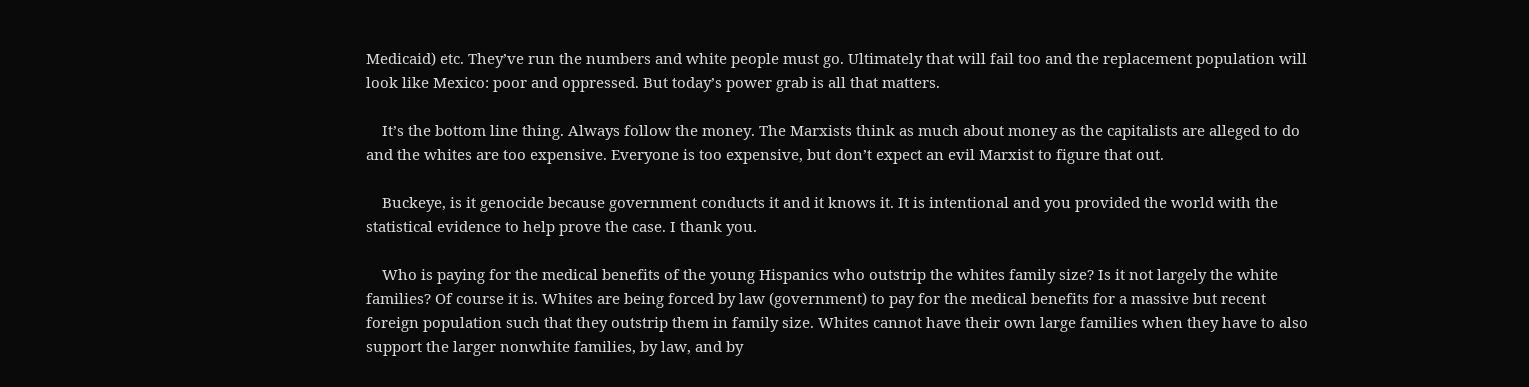Medicaid) etc. They’ve run the numbers and white people must go. Ultimately that will fail too and the replacement population will look like Mexico: poor and oppressed. But today’s power grab is all that matters.

    It’s the bottom line thing. Always follow the money. The Marxists think as much about money as the capitalists are alleged to do and the whites are too expensive. Everyone is too expensive, but don’t expect an evil Marxist to figure that out.

    Buckeye, is it genocide because government conducts it and it knows it. It is intentional and you provided the world with the statistical evidence to help prove the case. I thank you.

    Who is paying for the medical benefits of the young Hispanics who outstrip the whites family size? Is it not largely the white families? Of course it is. Whites are being forced by law (government) to pay for the medical benefits for a massive but recent foreign population such that they outstrip them in family size. Whites cannot have their own large families when they have to also support the larger nonwhite families, by law, and by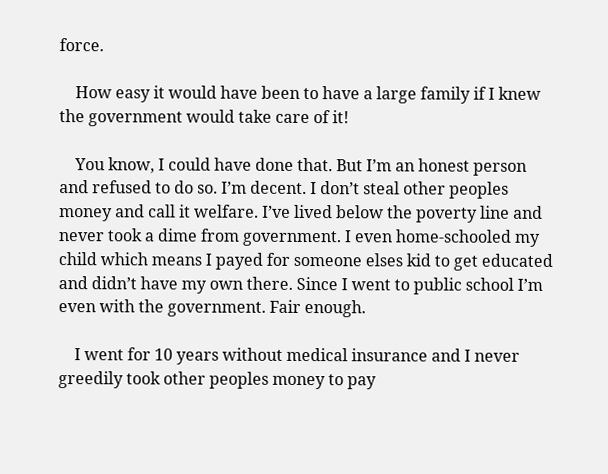force.

    How easy it would have been to have a large family if I knew the government would take care of it!

    You know, I could have done that. But I’m an honest person and refused to do so. I’m decent. I don’t steal other peoples money and call it welfare. I’ve lived below the poverty line and never took a dime from government. I even home-schooled my child which means I payed for someone elses kid to get educated and didn’t have my own there. Since I went to public school I’m even with the government. Fair enough.

    I went for 10 years without medical insurance and I never greedily took other peoples money to pay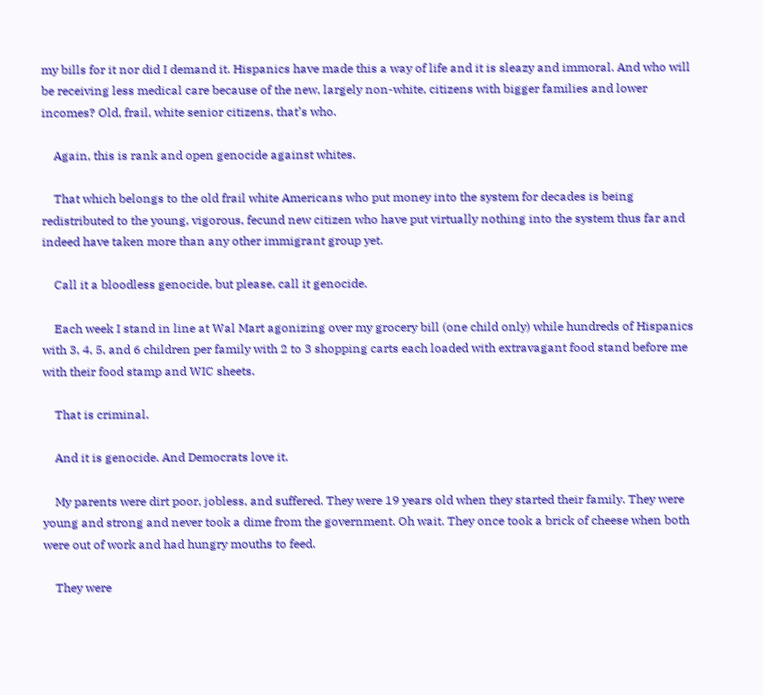my bills for it nor did I demand it. Hispanics have made this a way of life and it is sleazy and immoral. And who will be receiving less medical care because of the new, largely non-white, citizens with bigger families and lower incomes? Old, frail, white senior citizens, that’s who.

    Again, this is rank and open genocide against whites.

    That which belongs to the old frail white Americans who put money into the system for decades is being redistributed to the young, vigorous, fecund new citizen who have put virtually nothing into the system thus far and indeed have taken more than any other immigrant group yet.

    Call it a bloodless genocide, but please, call it genocide.

    Each week I stand in line at Wal Mart agonizing over my grocery bill (one child only) while hundreds of Hispanics with 3, 4, 5, and 6 children per family with 2 to 3 shopping carts each loaded with extravagant food stand before me with their food stamp and WIC sheets.

    That is criminal.

    And it is genocide. And Democrats love it.

    My parents were dirt poor, jobless, and suffered. They were 19 years old when they started their family. They were young and strong and never took a dime from the government. Oh wait. They once took a brick of cheese when both were out of work and had hungry mouths to feed.

    They were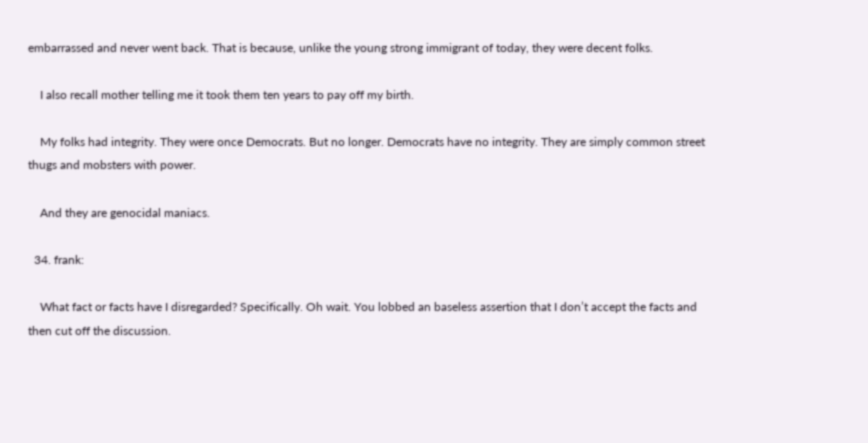embarrassed and never went back. That is because, unlike the young strong immigrant of today, they were decent folks.

    I also recall mother telling me it took them ten years to pay off my birth.

    My folks had integrity. They were once Democrats. But no longer. Democrats have no integrity. They are simply common street thugs and mobsters with power.

    And they are genocidal maniacs.

  34. frank:

    What fact or facts have I disregarded? Specifically. Oh wait. You lobbed an baseless assertion that I don’t accept the facts and then cut off the discussion.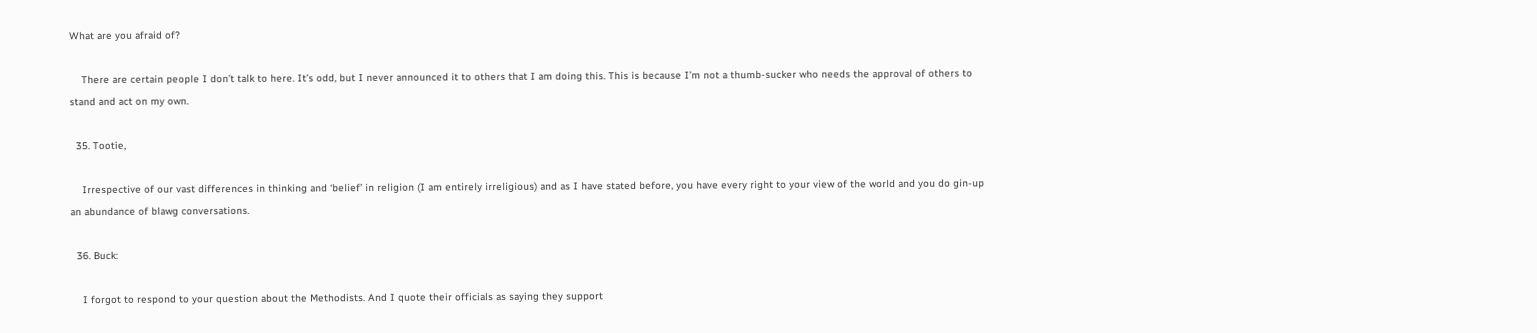What are you afraid of?

    There are certain people I don’t talk to here. It’s odd, but I never announced it to others that I am doing this. This is because I’m not a thumb-sucker who needs the approval of others to stand and act on my own.

  35. Tootie,

    Irrespective of our vast differences in thinking and ‘belief’ in religion (I am entirely irreligious) and as I have stated before, you have every right to your view of the world and you do gin-up an abundance of blawg conversations.

  36. Buck:

    I forgot to respond to your question about the Methodists. And I quote their officials as saying they support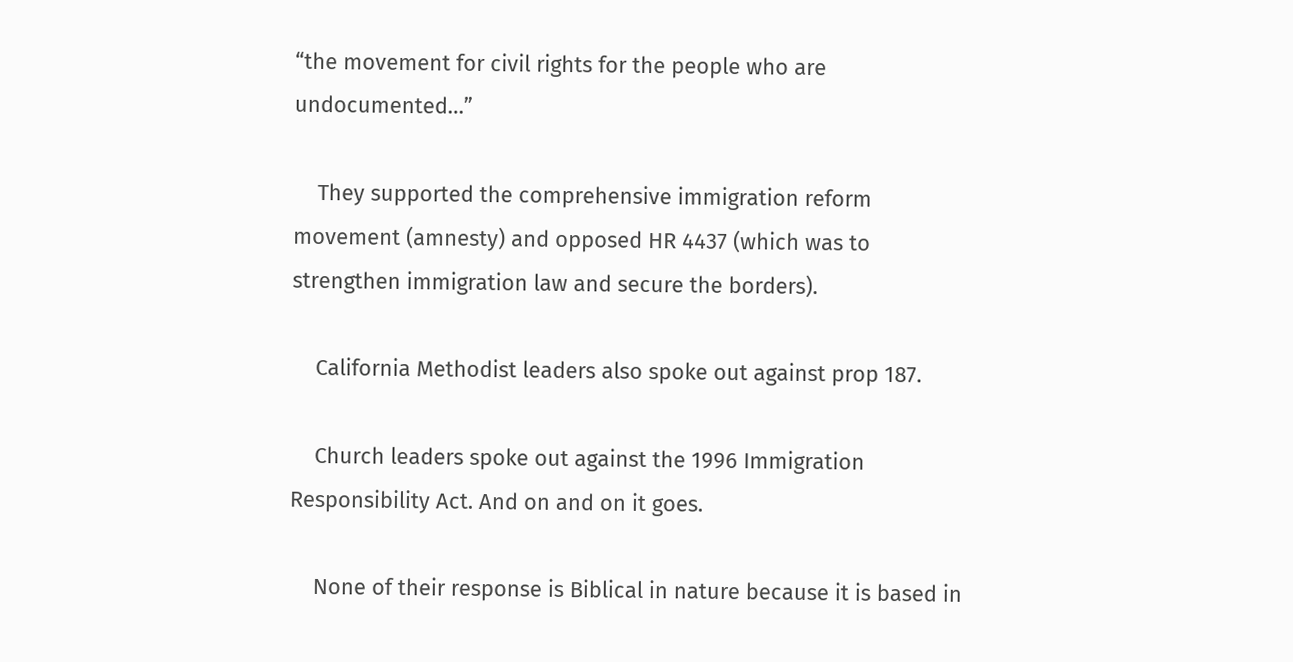“the movement for civil rights for the people who are undocumented…”

    They supported the comprehensive immigration reform movement (amnesty) and opposed HR 4437 (which was to strengthen immigration law and secure the borders).

    California Methodist leaders also spoke out against prop 187.

    Church leaders spoke out against the 1996 Immigration Responsibility Act. And on and on it goes.

    None of their response is Biblical in nature because it is based in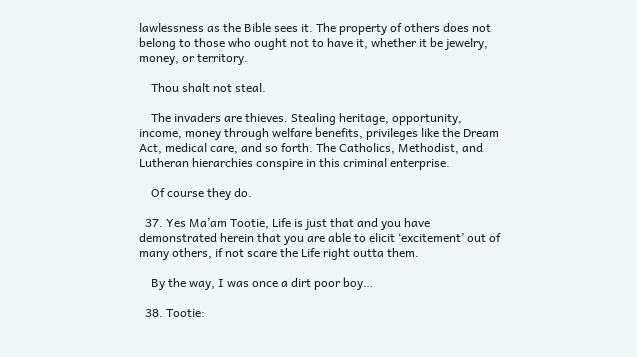lawlessness as the Bible sees it. The property of others does not belong to those who ought not to have it, whether it be jewelry, money, or territory.

    Thou shalt not steal.

    The invaders are thieves. Stealing heritage, opportunity, income, money through welfare benefits, privileges like the Dream Act, medical care, and so forth. The Catholics, Methodist, and Lutheran hierarchies conspire in this criminal enterprise.

    Of course they do.

  37. Yes Ma’am Tootie, Life is just that and you have demonstrated herein that you are able to elicit ‘excitement’ out of many others, if not scare the Life right outta them.

    By the way, I was once a dirt poor boy…

  38. Tootie: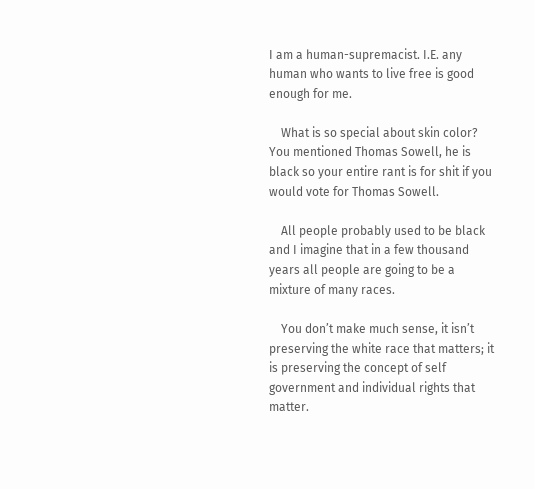I am a human-supremacist. I.E. any human who wants to live free is good enough for me.

    What is so special about skin color? You mentioned Thomas Sowell, he is black so your entire rant is for shit if you would vote for Thomas Sowell.

    All people probably used to be black and I imagine that in a few thousand years all people are going to be a mixture of many races.

    You don’t make much sense, it isn’t preserving the white race that matters; it is preserving the concept of self government and individual rights that matter.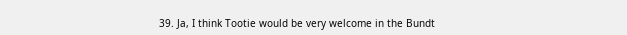39. Ja, I think Tootie would be very welcome in the Bundt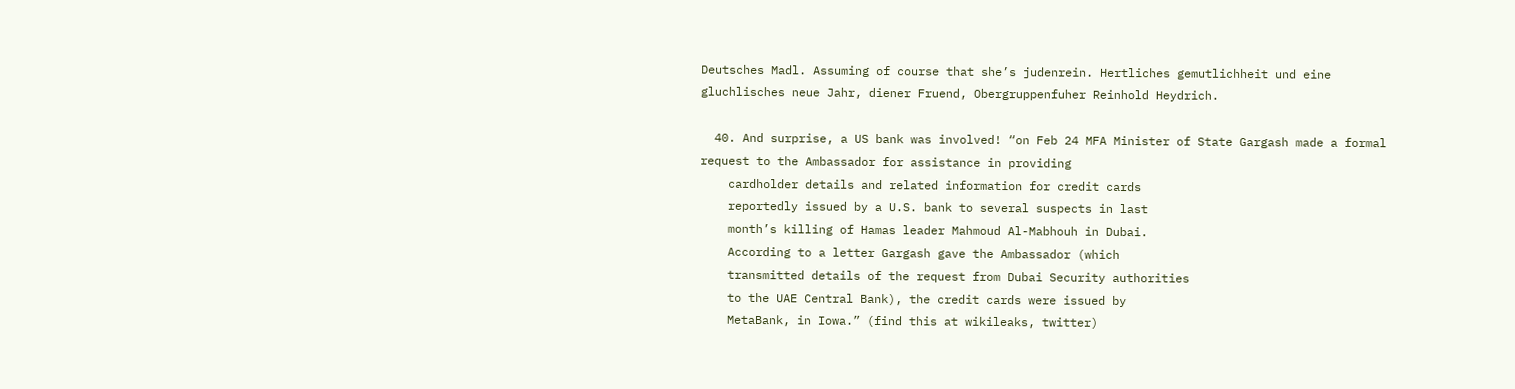Deutsches Madl. Assuming of course that she’s judenrein. Hertliches gemutlichheit und eine gluchlisches neue Jahr, diener Fruend, Obergruppenfuher Reinhold Heydrich.

  40. And surprise, a US bank was involved! “on Feb 24 MFA Minister of State Gargash made a formal request to the Ambassador for assistance in providing
    cardholder details and related information for credit cards
    reportedly issued by a U.S. bank to several suspects in last
    month’s killing of Hamas leader Mahmoud Al-Mabhouh in Dubai.
    According to a letter Gargash gave the Ambassador (which
    transmitted details of the request from Dubai Security authorities
    to the UAE Central Bank), the credit cards were issued by
    MetaBank, in Iowa.” (find this at wikileaks, twitter)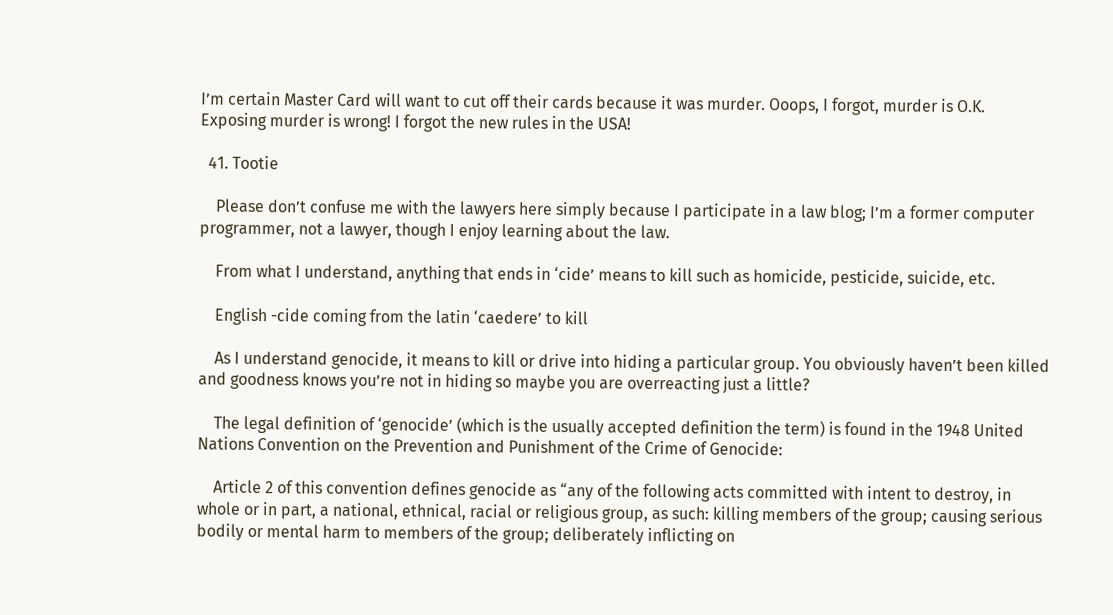I’m certain Master Card will want to cut off their cards because it was murder. Ooops, I forgot, murder is O.K. Exposing murder is wrong! I forgot the new rules in the USA!

  41. Tootie

    Please don’t confuse me with the lawyers here simply because I participate in a law blog; I’m a former computer programmer, not a lawyer, though I enjoy learning about the law.

    From what I understand, anything that ends in ‘cide’ means to kill such as homicide, pesticide, suicide, etc.

    English -cide coming from the latin ‘caedere’ to kill

    As I understand genocide, it means to kill or drive into hiding a particular group. You obviously haven’t been killed and goodness knows you’re not in hiding so maybe you are overreacting just a little?

    The legal definition of ‘genocide’ (which is the usually accepted definition the term) is found in the 1948 United Nations Convention on the Prevention and Punishment of the Crime of Genocide:

    Article 2 of this convention defines genocide as “any of the following acts committed with intent to destroy, in whole or in part, a national, ethnical, racial or religious group, as such: killing members of the group; causing serious bodily or mental harm to members of the group; deliberately inflicting on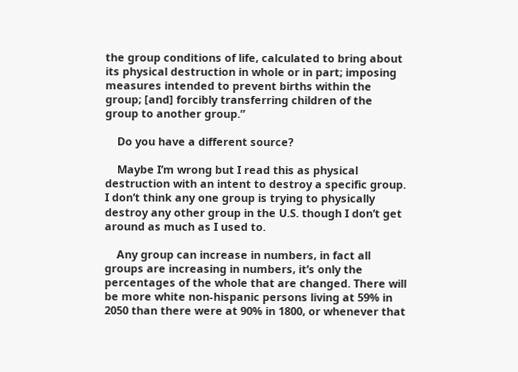the group conditions of life, calculated to bring about its physical destruction in whole or in part; imposing measures intended to prevent births within the group; [and] forcibly transferring children of the group to another group.”

    Do you have a different source?

    Maybe I’m wrong but I read this as physical destruction with an intent to destroy a specific group. I don’t think any one group is trying to physically destroy any other group in the U.S. though I don’t get around as much as I used to.

    Any group can increase in numbers, in fact all groups are increasing in numbers, it’s only the percentages of the whole that are changed. There will be more white non-hispanic persons living at 59% in 2050 than there were at 90% in 1800, or whenever that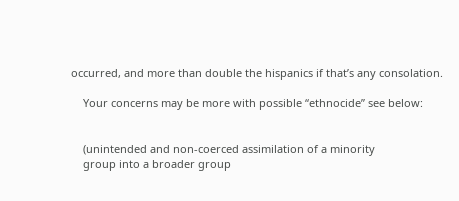occurred, and more than double the hispanics if that’s any consolation.

    Your concerns may be more with possible “ethnocide” see below:


    (unintended and non-coerced assimilation of a minority
    group into a broader group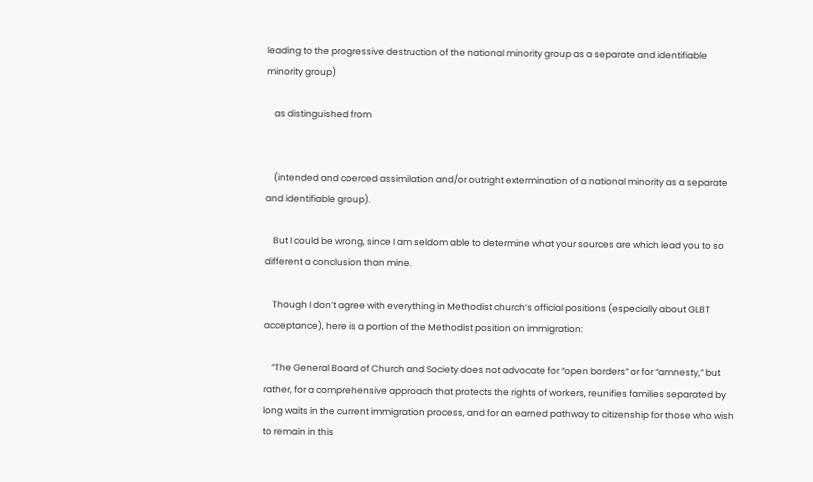leading to the progressive destruction of the national minority group as a separate and identifiable minority group)

    as distinguished from


    (intended and coerced assimilation and/or outright extermination of a national minority as a separate and identifiable group).

    But I could be wrong, since I am seldom able to determine what your sources are which lead you to so different a conclusion than mine.

    Though I don’t agree with everything in Methodist church’s official positions (especially about GLBT acceptance), here is a portion of the Methodist position on immigration:

    “The General Board of Church and Society does not advocate for “open borders” or for “amnesty,” but rather, for a comprehensive approach that protects the rights of workers, reunifies families separated by long waits in the current immigration process, and for an earned pathway to citizenship for those who wish to remain in this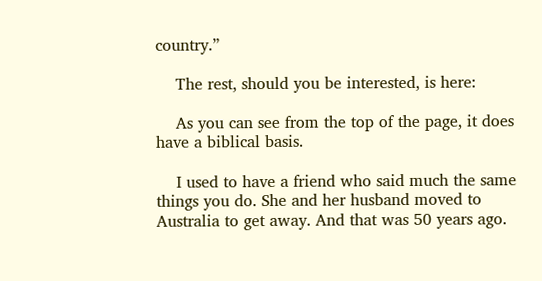country.”

    The rest, should you be interested, is here:

    As you can see from the top of the page, it does have a biblical basis.

    I used to have a friend who said much the same things you do. She and her husband moved to Australia to get away. And that was 50 years ago.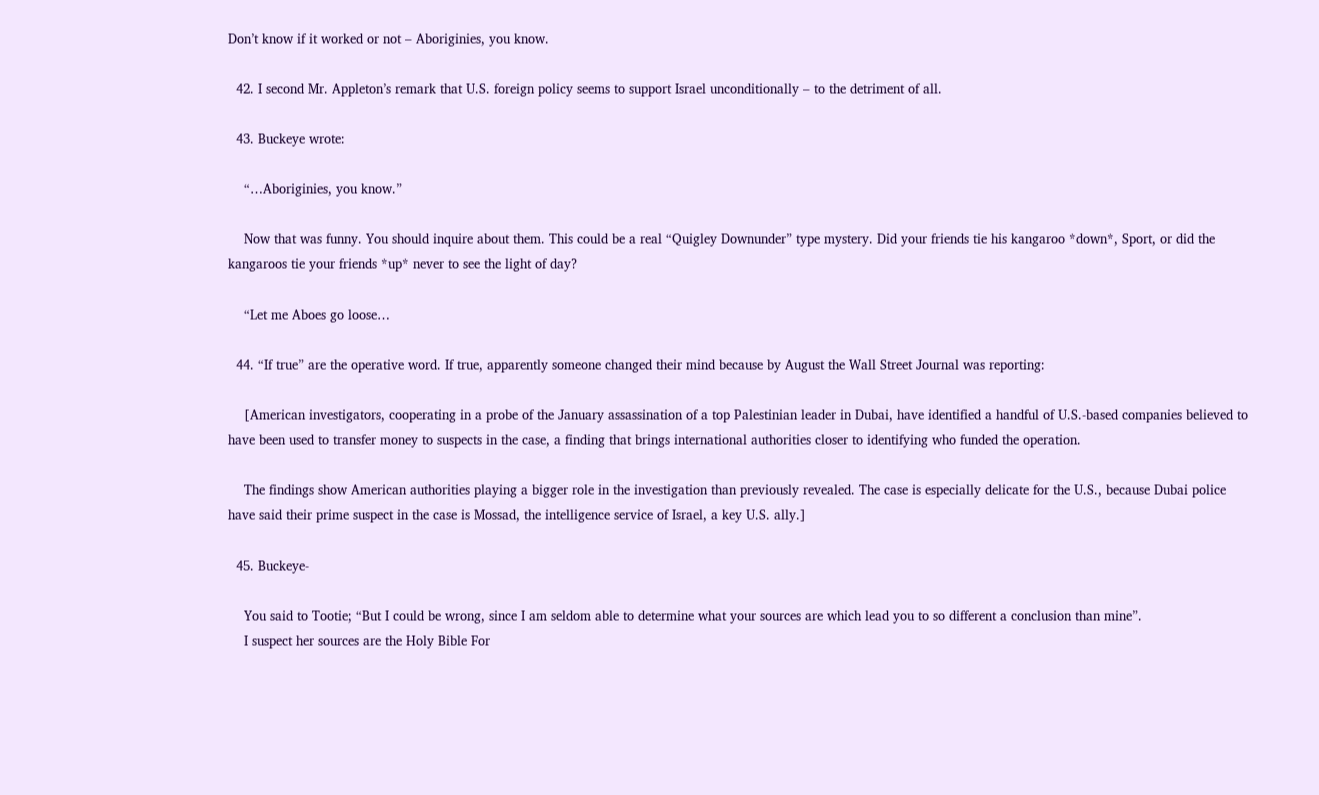Don’t know if it worked or not – Aboriginies, you know.

  42. I second Mr. Appleton’s remark that U.S. foreign policy seems to support Israel unconditionally – to the detriment of all.

  43. Buckeye wrote:

    “…Aboriginies, you know.”

    Now that was funny. You should inquire about them. This could be a real “Quigley Downunder” type mystery. Did your friends tie his kangaroo *down*, Sport, or did the kangaroos tie your friends *up* never to see the light of day?

    “Let me Aboes go loose…

  44. “If true” are the operative word. If true, apparently someone changed their mind because by August the Wall Street Journal was reporting:

    [American investigators, cooperating in a probe of the January assassination of a top Palestinian leader in Dubai, have identified a handful of U.S.-based companies believed to have been used to transfer money to suspects in the case, a finding that brings international authorities closer to identifying who funded the operation.

    The findings show American authorities playing a bigger role in the investigation than previously revealed. The case is especially delicate for the U.S., because Dubai police have said their prime suspect in the case is Mossad, the intelligence service of Israel, a key U.S. ally.]

  45. Buckeye-

    You said to Tootie; “But I could be wrong, since I am seldom able to determine what your sources are which lead you to so different a conclusion than mine”.
    I suspect her sources are the Holy Bible For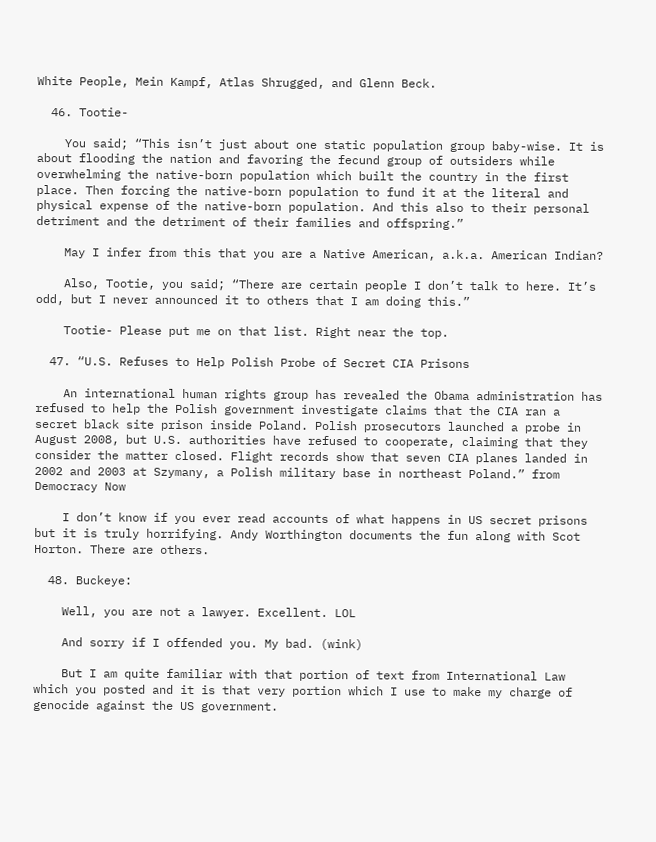White People, Mein Kampf, Atlas Shrugged, and Glenn Beck.

  46. Tootie-

    You said; “This isn’t just about one static population group baby-wise. It is about flooding the nation and favoring the fecund group of outsiders while overwhelming the native-born population which built the country in the first place. Then forcing the native-born population to fund it at the literal and physical expense of the native-born population. And this also to their personal detriment and the detriment of their families and offspring.”

    May I infer from this that you are a Native American, a.k.a. American Indian?

    Also, Tootie, you said; “There are certain people I don’t talk to here. It’s odd, but I never announced it to others that I am doing this.”

    Tootie- Please put me on that list. Right near the top.

  47. “U.S. Refuses to Help Polish Probe of Secret CIA Prisons

    An international human rights group has revealed the Obama administration has refused to help the Polish government investigate claims that the CIA ran a secret black site prison inside Poland. Polish prosecutors launched a probe in August 2008, but U.S. authorities have refused to cooperate, claiming that they consider the matter closed. Flight records show that seven CIA planes landed in 2002 and 2003 at Szymany, a Polish military base in northeast Poland.” from Democracy Now

    I don’t know if you ever read accounts of what happens in US secret prisons but it is truly horrifying. Andy Worthington documents the fun along with Scot Horton. There are others.

  48. Buckeye:

    Well, you are not a lawyer. Excellent. LOL

    And sorry if I offended you. My bad. (wink)

    But I am quite familiar with that portion of text from International Law which you posted and it is that very portion which I use to make my charge of genocide against the US government.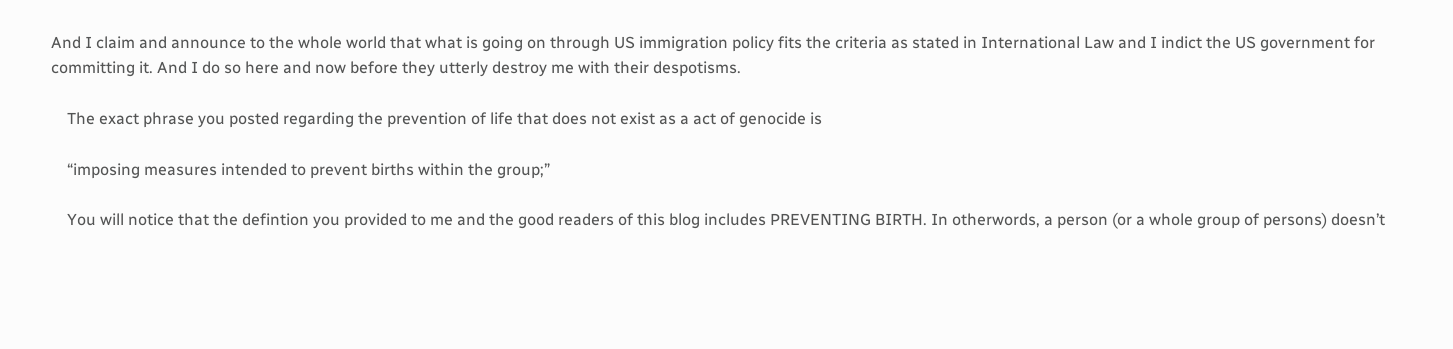And I claim and announce to the whole world that what is going on through US immigration policy fits the criteria as stated in International Law and I indict the US government for committing it. And I do so here and now before they utterly destroy me with their despotisms.

    The exact phrase you posted regarding the prevention of life that does not exist as a act of genocide is

    “imposing measures intended to prevent births within the group;”

    You will notice that the defintion you provided to me and the good readers of this blog includes PREVENTING BIRTH. In otherwords, a person (or a whole group of persons) doesn’t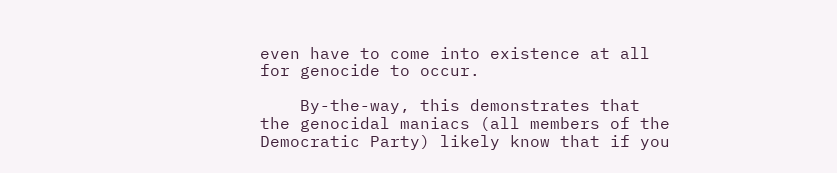even have to come into existence at all for genocide to occur.

    By-the-way, this demonstrates that the genocidal maniacs (all members of the Democratic Party) likely know that if you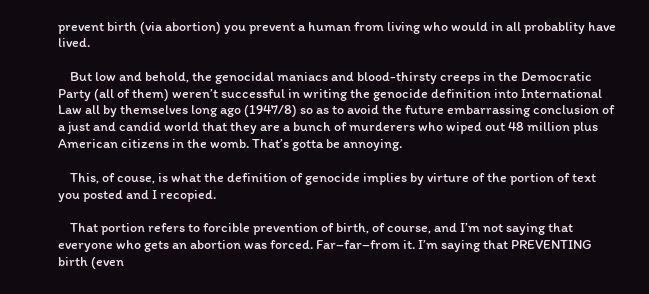prevent birth (via abortion) you prevent a human from living who would in all probablity have lived.

    But low and behold, the genocidal maniacs and blood-thirsty creeps in the Democratic Party (all of them) weren’t successful in writing the genocide definition into International Law all by themselves long ago (1947/8) so as to avoid the future embarrassing conclusion of a just and candid world that they are a bunch of murderers who wiped out 48 million plus American citizens in the womb. That’s gotta be annoying.

    This, of couse, is what the definition of genocide implies by virture of the portion of text you posted and I recopied.

    That portion refers to forcible prevention of birth, of course, and I’m not saying that everyone who gets an abortion was forced. Far–far–from it. I’m saying that PREVENTING birth (even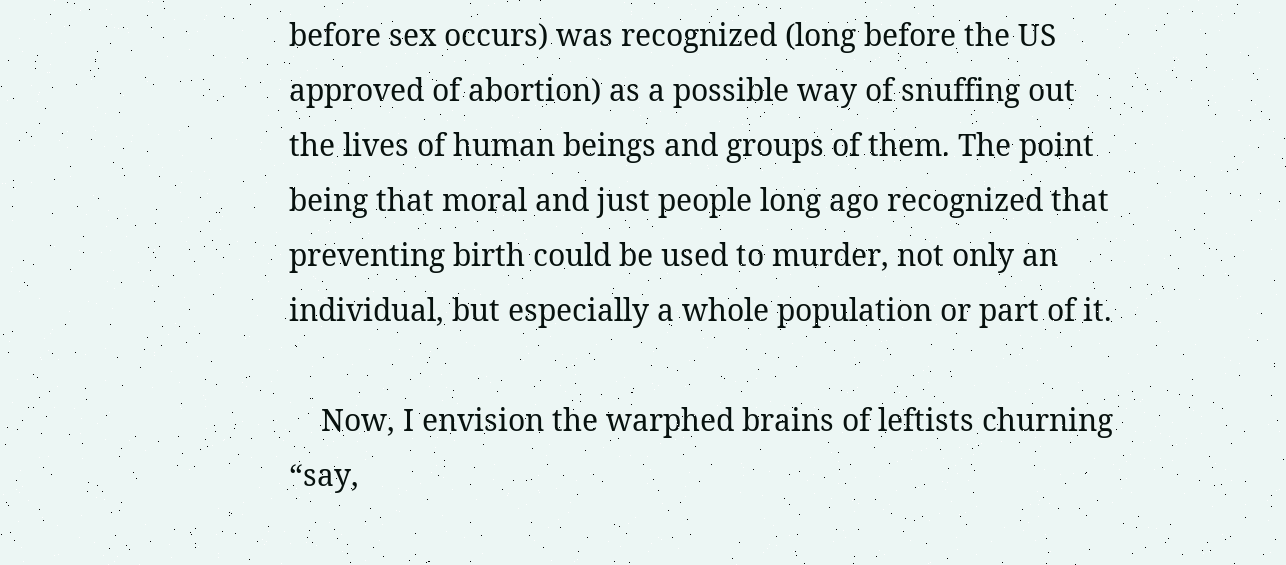before sex occurs) was recognized (long before the US approved of abortion) as a possible way of snuffing out the lives of human beings and groups of them. The point being that moral and just people long ago recognized that preventing birth could be used to murder, not only an individual, but especially a whole population or part of it.

    Now, I envision the warphed brains of leftists churning “say,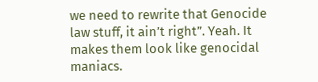we need to rewrite that Genocide law stuff, it ain’t right”. Yeah. It makes them look like genocidal maniacs.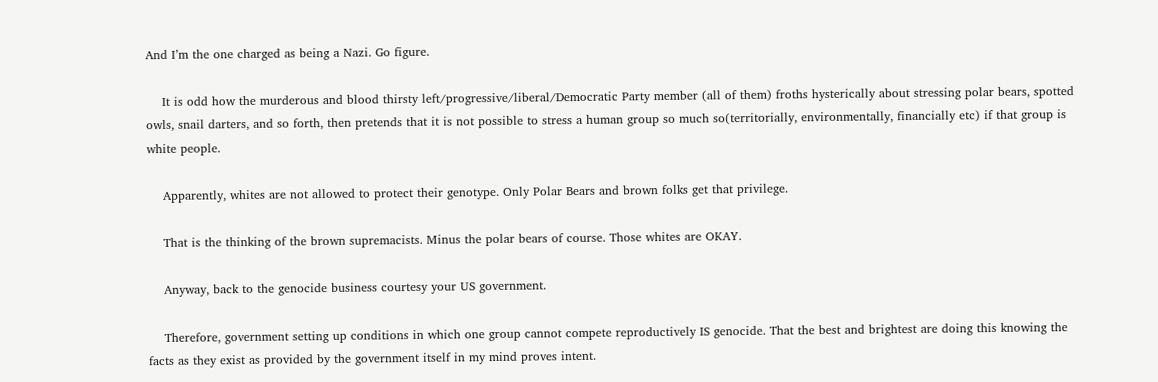And I’m the one charged as being a Nazi. Go figure.

    It is odd how the murderous and blood thirsty left/progressive/liberal/Democratic Party member (all of them) froths hysterically about stressing polar bears, spotted owls, snail darters, and so forth, then pretends that it is not possible to stress a human group so much so(territorially, environmentally, financially etc) if that group is white people.

    Apparently, whites are not allowed to protect their genotype. Only Polar Bears and brown folks get that privilege.

    That is the thinking of the brown supremacists. Minus the polar bears of course. Those whites are OKAY.

    Anyway, back to the genocide business courtesy your US government.

    Therefore, government setting up conditions in which one group cannot compete reproductively IS genocide. That the best and brightest are doing this knowing the facts as they exist as provided by the government itself in my mind proves intent.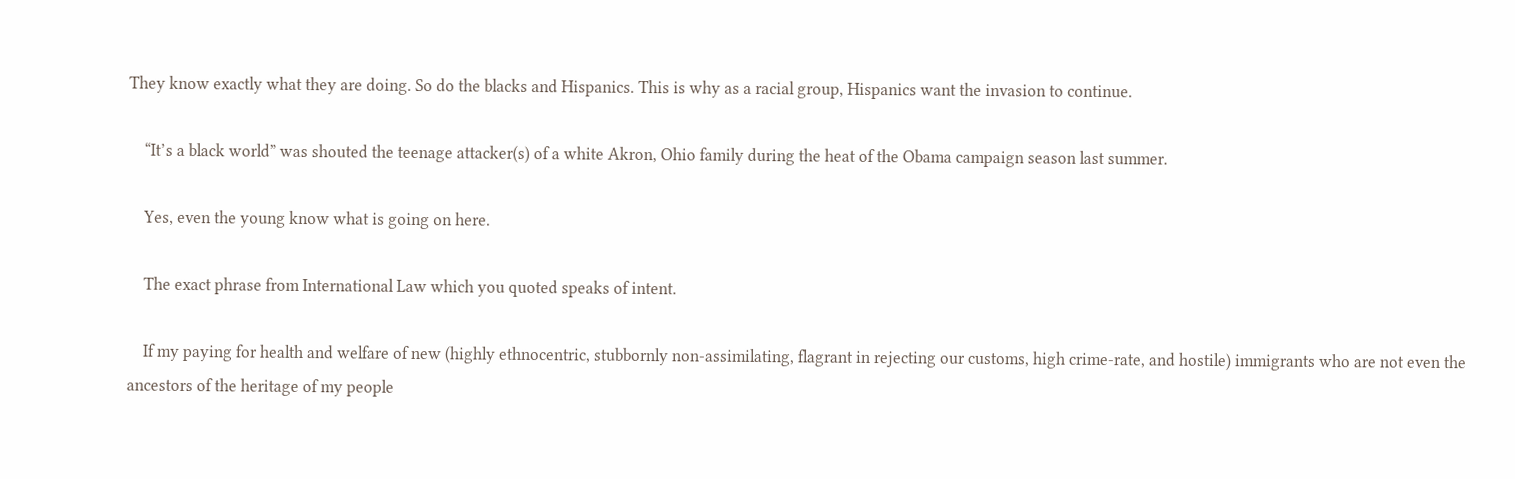They know exactly what they are doing. So do the blacks and Hispanics. This is why as a racial group, Hispanics want the invasion to continue.

    “It’s a black world” was shouted the teenage attacker(s) of a white Akron, Ohio family during the heat of the Obama campaign season last summer.

    Yes, even the young know what is going on here.

    The exact phrase from International Law which you quoted speaks of intent.

    If my paying for health and welfare of new (highly ethnocentric, stubbornly non-assimilating, flagrant in rejecting our customs, high crime-rate, and hostile) immigrants who are not even the ancestors of the heritage of my people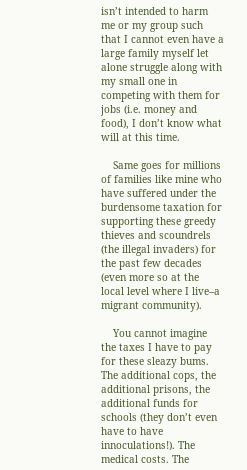isn’t intended to harm me or my group such that I cannot even have a large family myself let alone struggle along with my small one in competing with them for jobs (i.e. money and food), I don’t know what will at this time.

    Same goes for millions of families like mine who have suffered under the burdensome taxation for supporting these greedy thieves and scoundrels (the illegal invaders) for the past few decades (even more so at the local level where I live–a migrant community).

    You cannot imagine the taxes I have to pay for these sleazy bums. The additional cops, the additional prisons, the additional funds for schools (they don’t even have to have innoculations!). The medical costs. The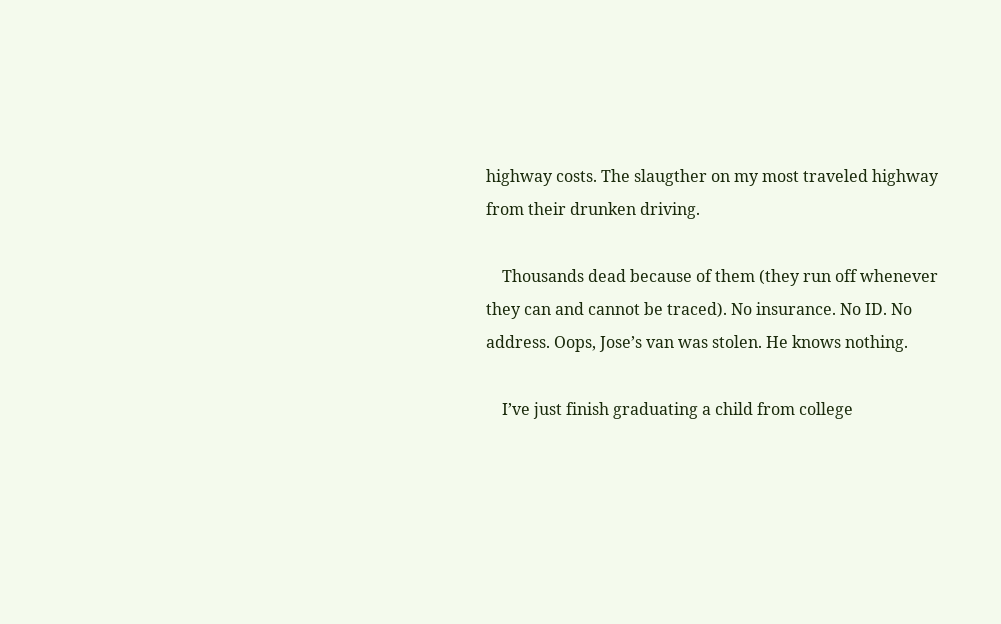highway costs. The slaugther on my most traveled highway from their drunken driving.

    Thousands dead because of them (they run off whenever they can and cannot be traced). No insurance. No ID. No address. Oops, Jose’s van was stolen. He knows nothing.

    I’ve just finish graduating a child from college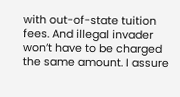with out-of-state tuition fees. And illegal invader won’t have to be charged the same amount. I assure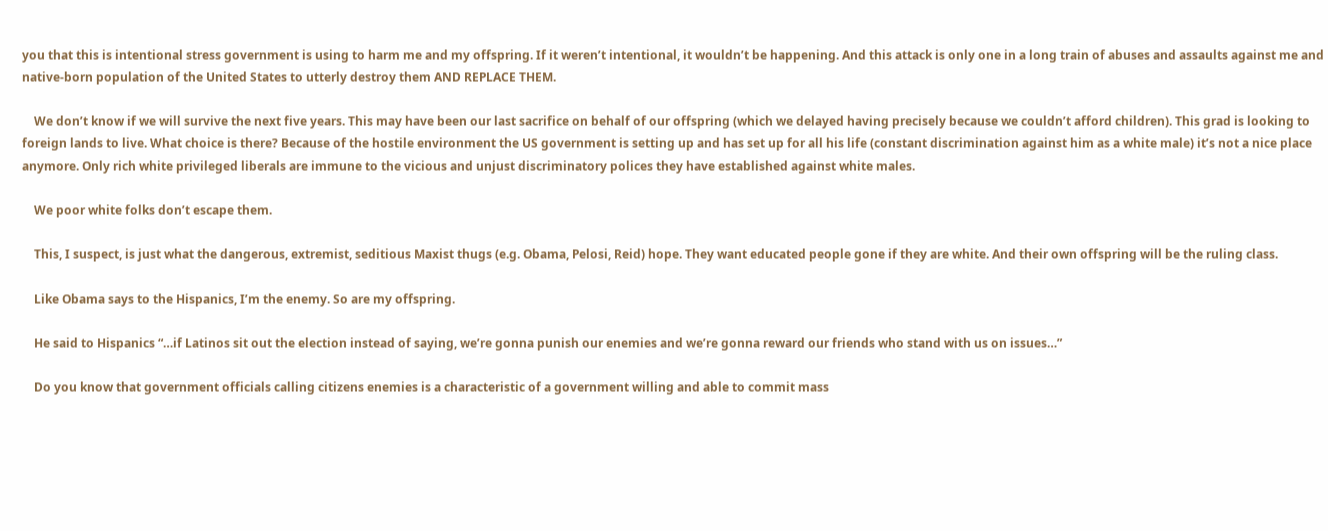you that this is intentional stress government is using to harm me and my offspring. If it weren’t intentional, it wouldn’t be happening. And this attack is only one in a long train of abuses and assaults against me and native-born population of the United States to utterly destroy them AND REPLACE THEM.

    We don’t know if we will survive the next five years. This may have been our last sacrifice on behalf of our offspring (which we delayed having precisely because we couldn’t afford children). This grad is looking to foreign lands to live. What choice is there? Because of the hostile environment the US government is setting up and has set up for all his life (constant discrimination against him as a white male) it’s not a nice place anymore. Only rich white privileged liberals are immune to the vicious and unjust discriminatory polices they have established against white males.

    We poor white folks don’t escape them.

    This, I suspect, is just what the dangerous, extremist, seditious Maxist thugs (e.g. Obama, Pelosi, Reid) hope. They want educated people gone if they are white. And their own offspring will be the ruling class.

    Like Obama says to the Hispanics, I’m the enemy. So are my offspring.

    He said to Hispanics “…if Latinos sit out the election instead of saying, we’re gonna punish our enemies and we’re gonna reward our friends who stand with us on issues…”

    Do you know that government officials calling citizens enemies is a characteristic of a government willing and able to commit mass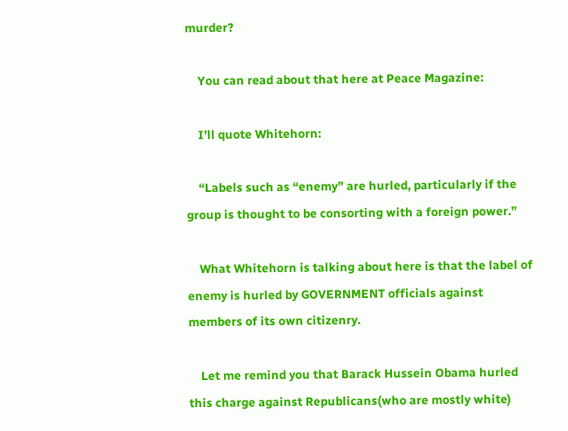murder?

    You can read about that here at Peace Magazine:

    I’ll quote Whitehorn:

    “Labels such as “enemy” are hurled, particularly if the group is thought to be consorting with a foreign power.”

    What Whitehorn is talking about here is that the label of enemy is hurled by GOVERNMENT officials against members of its own citizenry.

    Let me remind you that Barack Hussein Obama hurled this charge against Republicans(who are mostly white)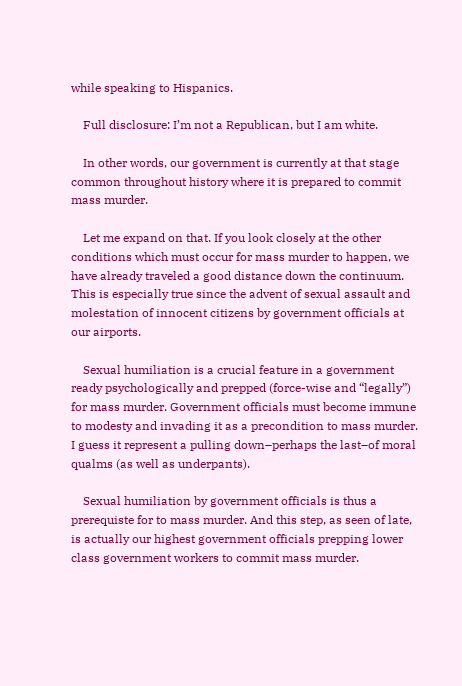while speaking to Hispanics.

    Full disclosure: I’m not a Republican, but I am white.

    In other words, our government is currently at that stage common throughout history where it is prepared to commit mass murder.

    Let me expand on that. If you look closely at the other conditions which must occur for mass murder to happen, we have already traveled a good distance down the continuum. This is especially true since the advent of sexual assault and molestation of innocent citizens by government officials at our airports.

    Sexual humiliation is a crucial feature in a government ready psychologically and prepped (force-wise and “legally”) for mass murder. Government officials must become immune to modesty and invading it as a precondition to mass murder. I guess it represent a pulling down–perhaps the last–of moral qualms (as well as underpants).

    Sexual humiliation by government officials is thus a prerequiste for to mass murder. And this step, as seen of late, is actually our highest government officials prepping lower class government workers to commit mass murder.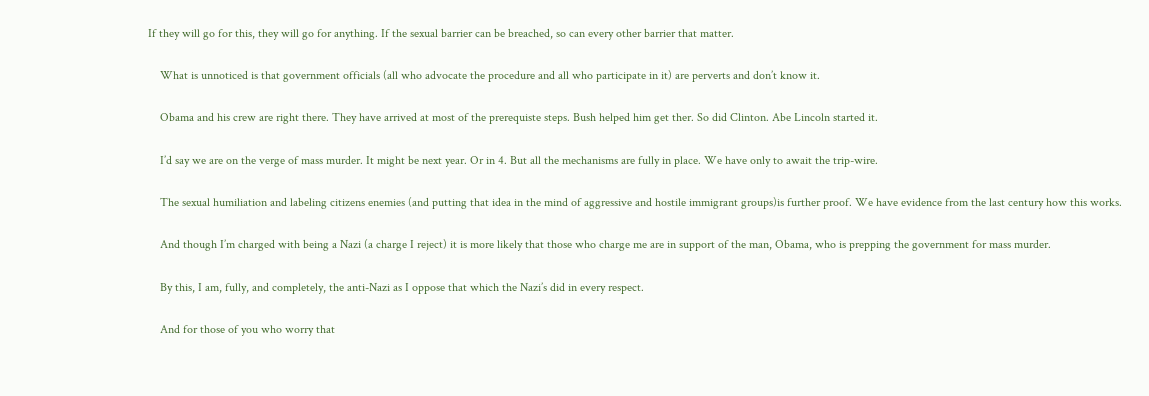If they will go for this, they will go for anything. If the sexual barrier can be breached, so can every other barrier that matter.

    What is unnoticed is that government officials (all who advocate the procedure and all who participate in it) are perverts and don’t know it.

    Obama and his crew are right there. They have arrived at most of the prerequiste steps. Bush helped him get ther. So did Clinton. Abe Lincoln started it.

    I’d say we are on the verge of mass murder. It might be next year. Or in 4. But all the mechanisms are fully in place. We have only to await the trip-wire.

    The sexual humiliation and labeling citizens enemies (and putting that idea in the mind of aggressive and hostile immigrant groups)is further proof. We have evidence from the last century how this works.

    And though I’m charged with being a Nazi (a charge I reject) it is more likely that those who charge me are in support of the man, Obama, who is prepping the government for mass murder.

    By this, I am, fully, and completely, the anti-Nazi as I oppose that which the Nazi’s did in every respect.

    And for those of you who worry that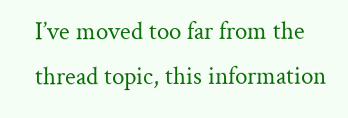I’ve moved too far from the thread topic, this information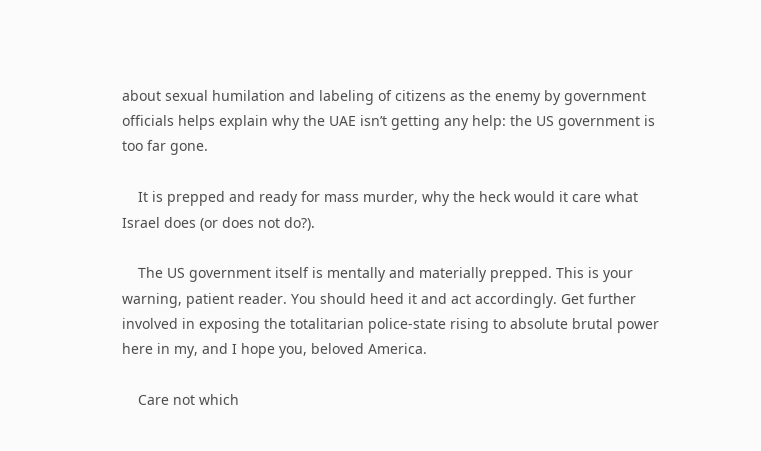about sexual humilation and labeling of citizens as the enemy by government officials helps explain why the UAE isn’t getting any help: the US government is too far gone.

    It is prepped and ready for mass murder, why the heck would it care what Israel does (or does not do?).

    The US government itself is mentally and materially prepped. This is your warning, patient reader. You should heed it and act accordingly. Get further involved in exposing the totalitarian police-state rising to absolute brutal power here in my, and I hope you, beloved America.

    Care not which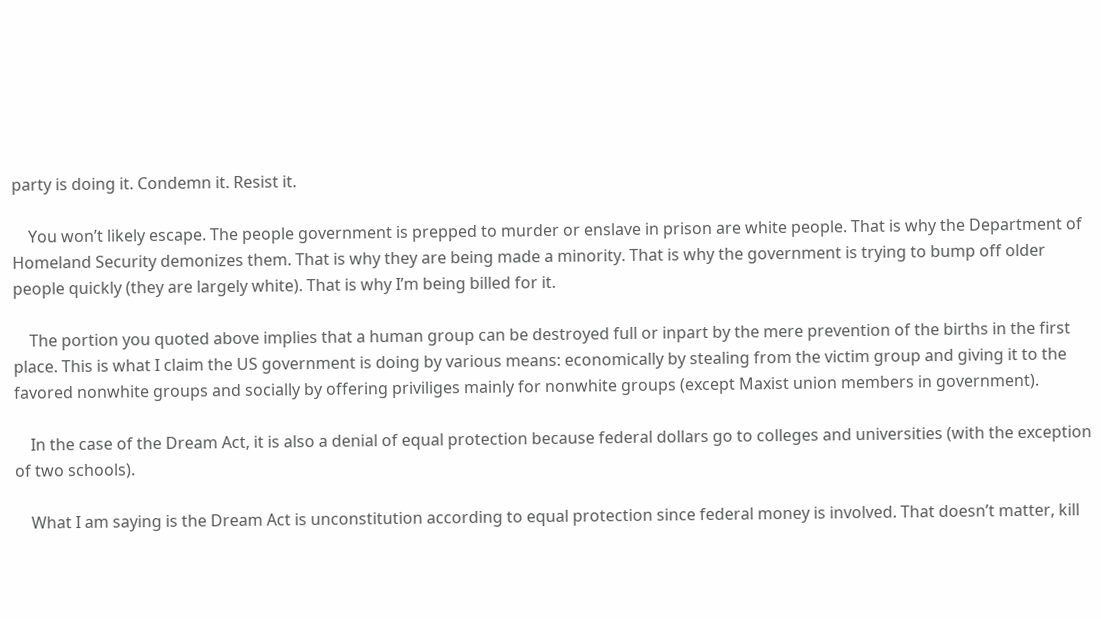party is doing it. Condemn it. Resist it.

    You won’t likely escape. The people government is prepped to murder or enslave in prison are white people. That is why the Department of Homeland Security demonizes them. That is why they are being made a minority. That is why the government is trying to bump off older people quickly (they are largely white). That is why I’m being billed for it.

    The portion you quoted above implies that a human group can be destroyed full or inpart by the mere prevention of the births in the first place. This is what I claim the US government is doing by various means: economically by stealing from the victim group and giving it to the favored nonwhite groups and socially by offering priviliges mainly for nonwhite groups (except Maxist union members in government).

    In the case of the Dream Act, it is also a denial of equal protection because federal dollars go to colleges and universities (with the exception of two schools).

    What I am saying is the Dream Act is unconstitution according to equal protection since federal money is involved. That doesn’t matter, kill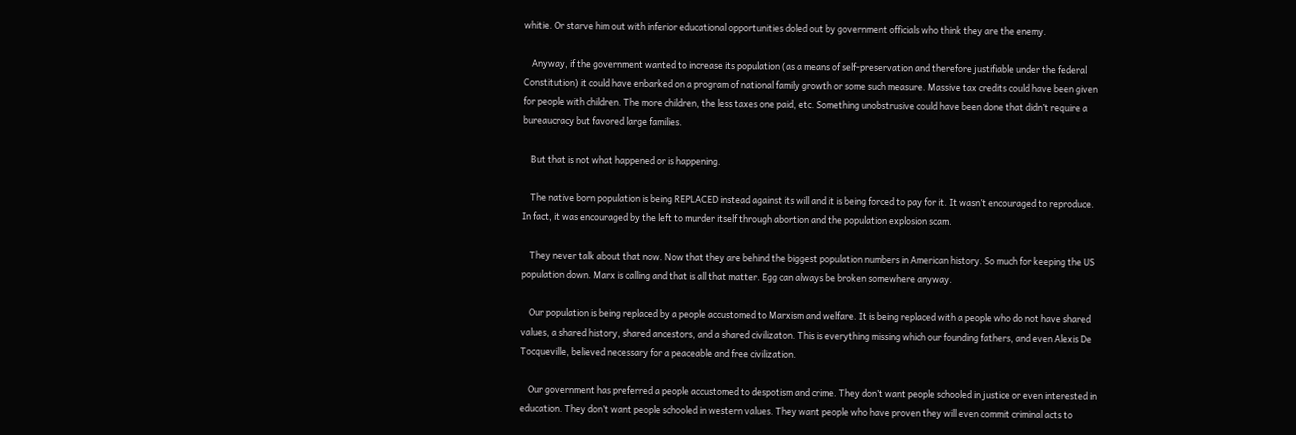whitie. Or starve him out with inferior educational opportunities doled out by government officials who think they are the enemy.

    Anyway, if the government wanted to increase its population (as a means of self-preservation and therefore justifiable under the federal Constitution) it could have enbarked on a program of national family growth or some such measure. Massive tax credits could have been given for people with children. The more children, the less taxes one paid, etc. Something unobstrusive could have been done that didn’t require a bureaucracy but favored large families.

    But that is not what happened or is happening.

    The native born population is being REPLACED instead against its will and it is being forced to pay for it. It wasn’t encouraged to reproduce. In fact, it was encouraged by the left to murder itself through abortion and the population explosion scam.

    They never talk about that now. Now that they are behind the biggest population numbers in American history. So much for keeping the US population down. Marx is calling and that is all that matter. Egg can always be broken somewhere anyway.

    Our population is being replaced by a people accustomed to Marxism and welfare. It is being replaced with a people who do not have shared values, a shared history, shared ancestors, and a shared civilizaton. This is everything missing which our founding fathers, and even Alexis De Tocqueville, believed necessary for a peaceable and free civilization.

    Our government has preferred a people accustomed to despotism and crime. They don’t want people schooled in justice or even interested in education. They don’t want people schooled in western values. They want people who have proven they will even commit criminal acts to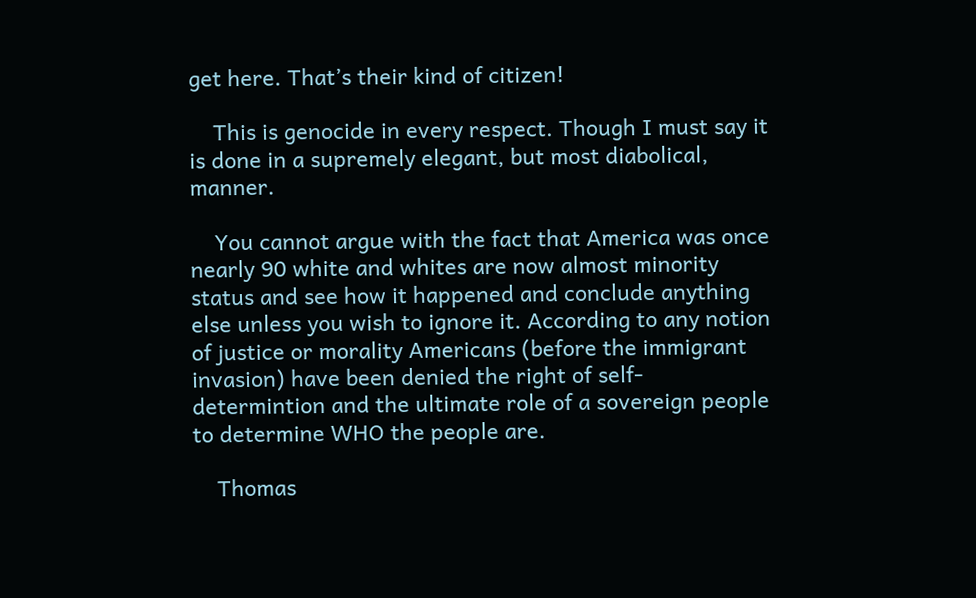get here. That’s their kind of citizen!

    This is genocide in every respect. Though I must say it is done in a supremely elegant, but most diabolical, manner.

    You cannot argue with the fact that America was once nearly 90 white and whites are now almost minority status and see how it happened and conclude anything else unless you wish to ignore it. According to any notion of justice or morality Americans (before the immigrant invasion) have been denied the right of self-determintion and the ultimate role of a sovereign people to determine WHO the people are.

    Thomas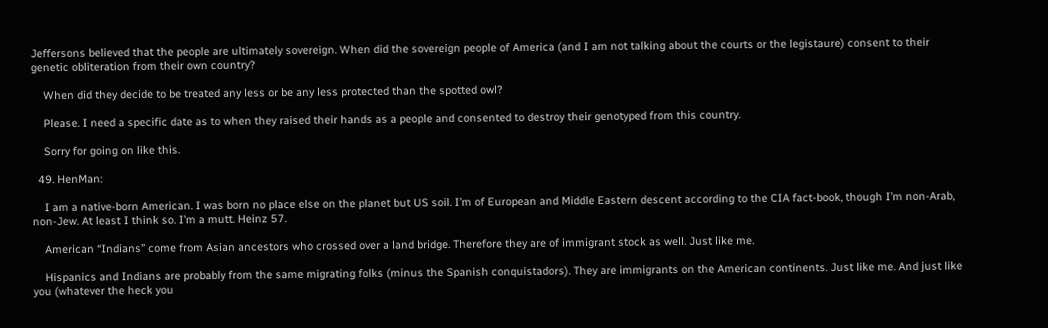Jeffersons believed that the people are ultimately sovereign. When did the sovereign people of America (and I am not talking about the courts or the legistaure) consent to their genetic obliteration from their own country?

    When did they decide to be treated any less or be any less protected than the spotted owl?

    Please. I need a specific date as to when they raised their hands as a people and consented to destroy their genotyped from this country.

    Sorry for going on like this.

  49. HenMan:

    I am a native-born American. I was born no place else on the planet but US soil. I’m of European and Middle Eastern descent according to the CIA fact-book, though I’m non-Arab, non-Jew. At least I think so. I’m a mutt. Heinz 57.

    American “Indians” come from Asian ancestors who crossed over a land bridge. Therefore they are of immigrant stock as well. Just like me.

    Hispanics and Indians are probably from the same migrating folks (minus the Spanish conquistadors). They are immigrants on the American continents. Just like me. And just like you (whatever the heck you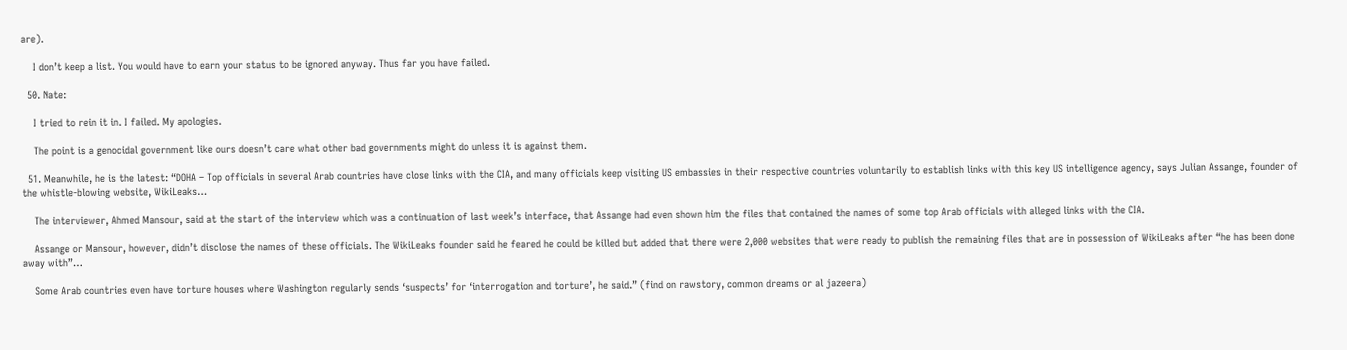are).

    I don’t keep a list. You would have to earn your status to be ignored anyway. Thus far you have failed.

  50. Nate:

    I tried to rein it in. I failed. My apologies.

    The point is a genocidal government like ours doesn’t care what other bad governments might do unless it is against them.

  51. Meanwhile, he is the latest: “DOHA – Top officials in several Arab countries have close links with the CIA, and many officials keep visiting US embassies in their respective countries voluntarily to establish links with this key US intelligence agency, says Julian Assange, founder of the whistle-blowing website, WikiLeaks…

    The interviewer, Ahmed Mansour, said at the start of the interview which was a continuation of last week’s interface, that Assange had even shown him the files that contained the names of some top Arab officials with alleged links with the CIA.

    Assange or Mansour, however, didn’t disclose the names of these officials. The WikiLeaks founder said he feared he could be killed but added that there were 2,000 websites that were ready to publish the remaining files that are in possession of WikiLeaks after “he has been done away with”…

    Some Arab countries even have torture houses where Washington regularly sends ‘suspects’ for ‘interrogation and torture’, he said.” (find on rawstory, common dreams or al jazeera)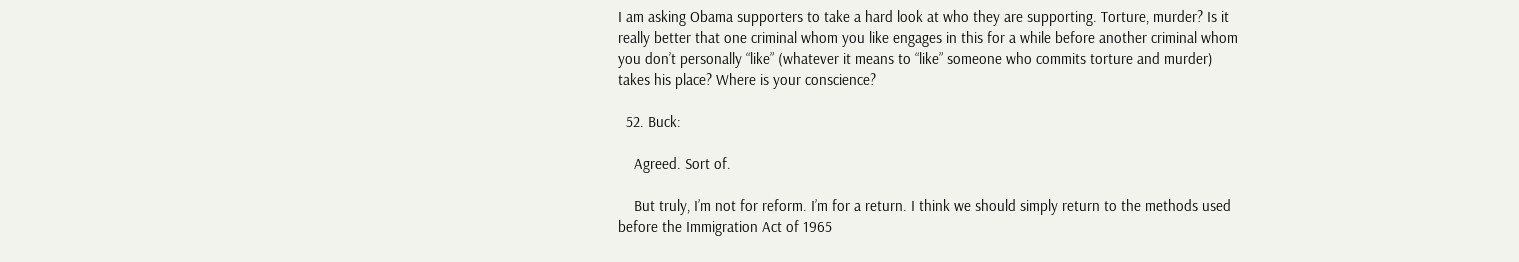I am asking Obama supporters to take a hard look at who they are supporting. Torture, murder? Is it really better that one criminal whom you like engages in this for a while before another criminal whom you don’t personally “like” (whatever it means to “like” someone who commits torture and murder) takes his place? Where is your conscience?

  52. Buck:

    Agreed. Sort of.

    But truly, I’m not for reform. I’m for a return. I think we should simply return to the methods used before the Immigration Act of 1965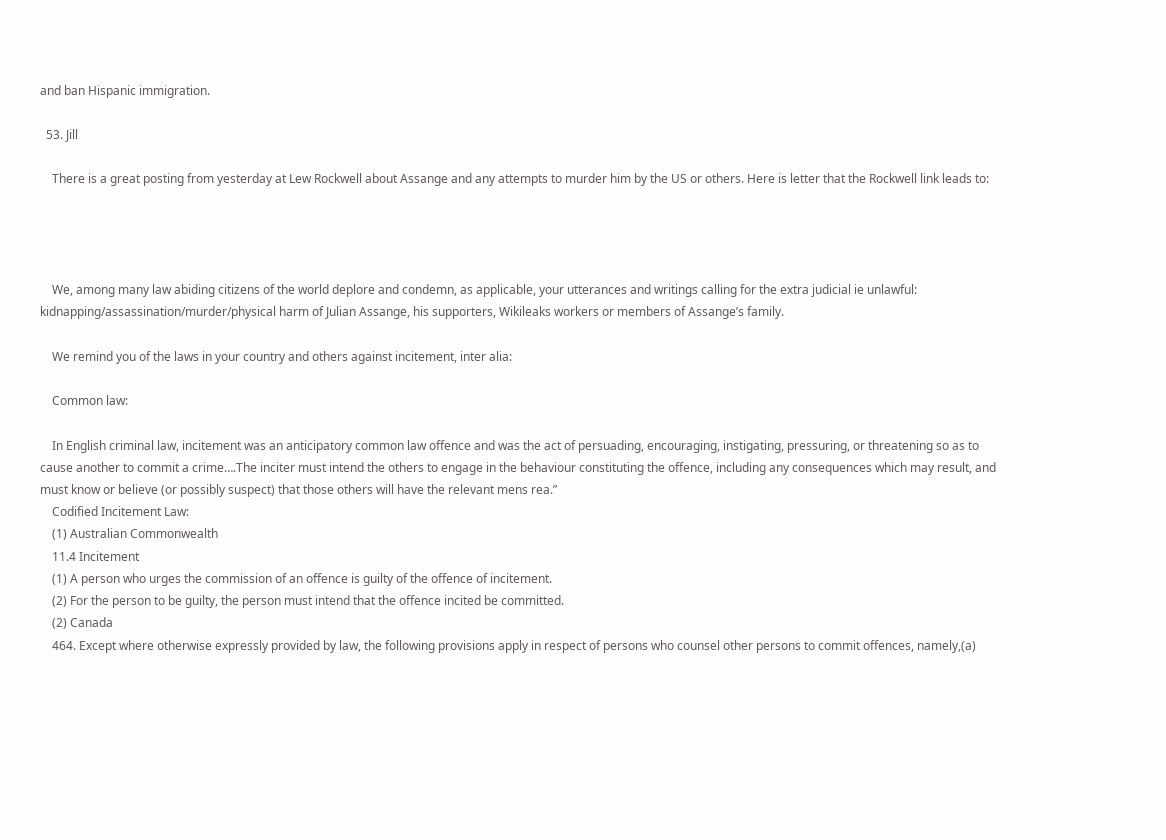and ban Hispanic immigration.

  53. Jill

    There is a great posting from yesterday at Lew Rockwell about Assange and any attempts to murder him by the US or others. Here is letter that the Rockwell link leads to:




    We, among many law abiding citizens of the world deplore and condemn, as applicable, your utterances and writings calling for the extra judicial ie unlawful: kidnapping/assassination/murder/physical harm of Julian Assange, his supporters, Wikileaks workers or members of Assange’s family.

    We remind you of the laws in your country and others against incitement, inter alia:

    Common law:

    In English criminal law, incitement was an anticipatory common law offence and was the act of persuading, encouraging, instigating, pressuring, or threatening so as to cause another to commit a crime….The inciter must intend the others to engage in the behaviour constituting the offence, including any consequences which may result, and must know or believe (or possibly suspect) that those others will have the relevant mens rea.”
    Codified Incitement Law:
    (1) Australian Commonwealth
    11.4 Incitement
    (1) A person who urges the commission of an offence is guilty of the offence of incitement.
    (2) For the person to be guilty, the person must intend that the offence incited be committed.
    (2) Canada
    464. Except where otherwise expressly provided by law, the following provisions apply in respect of persons who counsel other persons to commit offences, namely,(a)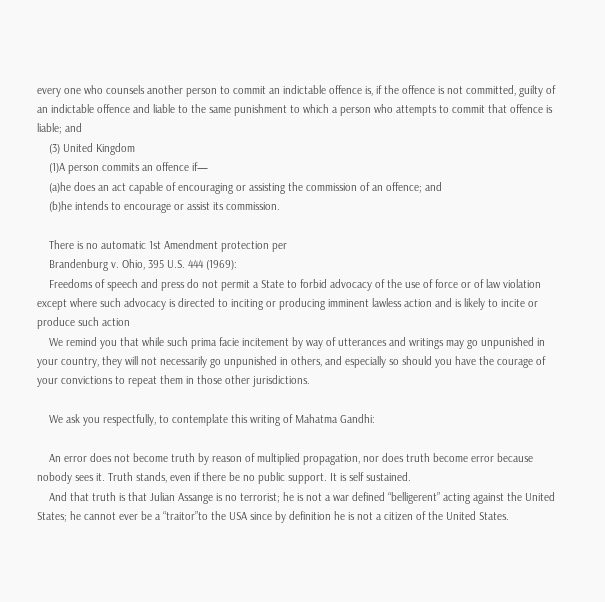every one who counsels another person to commit an indictable offence is, if the offence is not committed, guilty of an indictable offence and liable to the same punishment to which a person who attempts to commit that offence is liable; and
    (3) United Kingdom
    (1)A person commits an offence if—
    (a)he does an act capable of encouraging or assisting the commission of an offence; and
    (b)he intends to encourage or assist its commission.

    There is no automatic 1st Amendment protection per
    Brandenburg v. Ohio, 395 U.S. 444 (1969):
    Freedoms of speech and press do not permit a State to forbid advocacy of the use of force or of law violation except where such advocacy is directed to inciting or producing imminent lawless action and is likely to incite or produce such action
    We remind you that while such prima facie incitement by way of utterances and writings may go unpunished in your country, they will not necessarily go unpunished in others, and especially so should you have the courage of your convictions to repeat them in those other jurisdictions.

    We ask you respectfully, to contemplate this writing of Mahatma Gandhi:

    An error does not become truth by reason of multiplied propagation, nor does truth become error because nobody sees it. Truth stands, even if there be no public support. It is self sustained.
    And that truth is that Julian Assange is no terrorist; he is not a war defined “belligerent” acting against the United States; he cannot ever be a “traitor”to the USA since by definition he is not a citizen of the United States.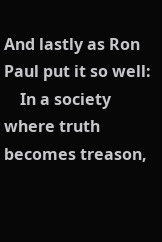And lastly as Ron Paul put it so well:
    In a society where truth becomes treason,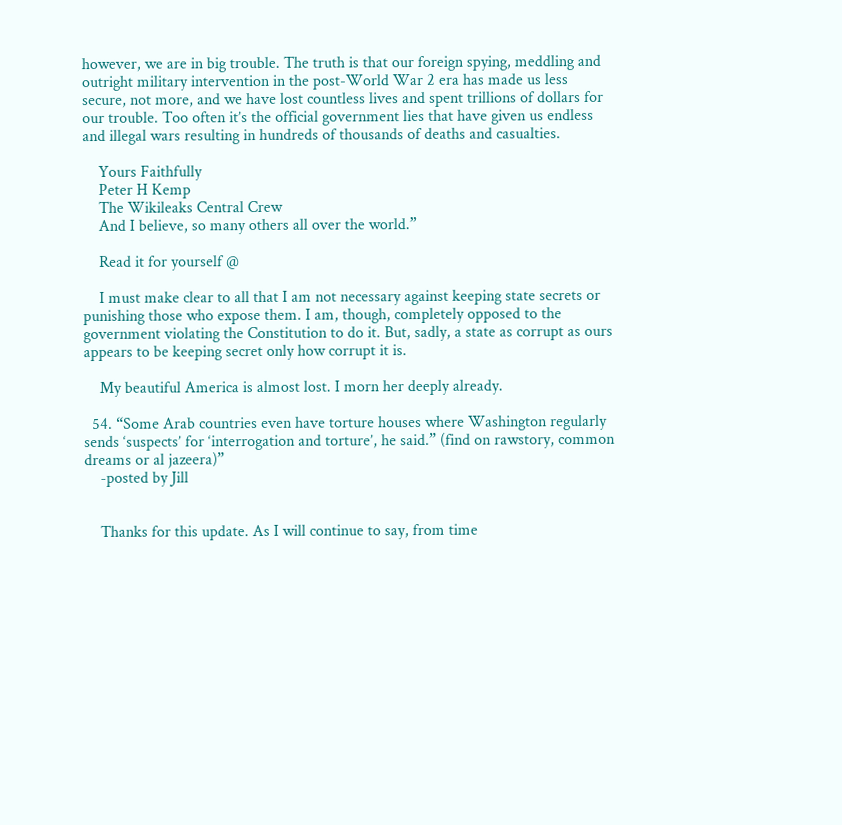however, we are in big trouble. The truth is that our foreign spying, meddling and outright military intervention in the post-World War 2 era has made us less secure, not more, and we have lost countless lives and spent trillions of dollars for our trouble. Too often it’s the official government lies that have given us endless and illegal wars resulting in hundreds of thousands of deaths and casualties.

    Yours Faithfully
    Peter H Kemp
    The Wikileaks Central Crew
    And I believe, so many others all over the world.”

    Read it for yourself @

    I must make clear to all that I am not necessary against keeping state secrets or punishing those who expose them. I am, though, completely opposed to the government violating the Constitution to do it. But, sadly, a state as corrupt as ours appears to be keeping secret only how corrupt it is.

    My beautiful America is almost lost. I morn her deeply already.

  54. “Some Arab countries even have torture houses where Washington regularly sends ‘suspects’ for ‘interrogation and torture’, he said.” (find on rawstory, common dreams or al jazeera)”
    -posted by Jill


    Thanks for this update. As I will continue to say, from time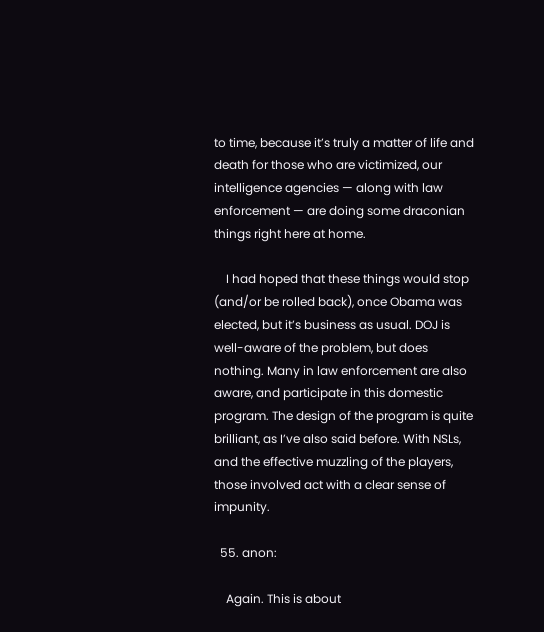to time, because it’s truly a matter of life and death for those who are victimized, our intelligence agencies — along with law enforcement — are doing some draconian things right here at home.

    I had hoped that these things would stop (and/or be rolled back), once Obama was elected, but it’s business as usual. DOJ is well-aware of the problem, but does nothing. Many in law enforcement are also aware, and participate in this domestic program. The design of the program is quite brilliant, as I’ve also said before. With NSLs, and the effective muzzling of the players, those involved act with a clear sense of impunity.

  55. anon:

    Again. This is about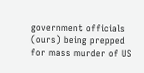government officials (ours) being prepped for mass murder of US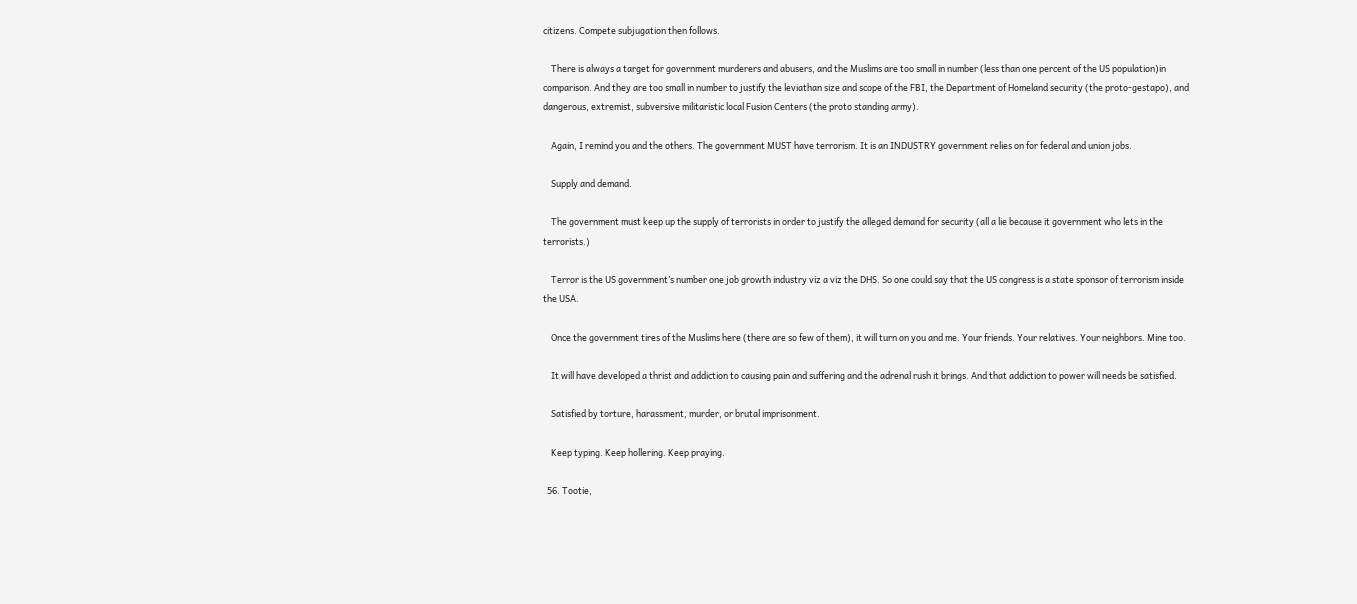citizens. Compete subjugation then follows.

    There is always a target for government murderers and abusers, and the Muslims are too small in number (less than one percent of the US population)in comparison. And they are too small in number to justify the leviathan size and scope of the FBI, the Department of Homeland security (the proto-gestapo), and dangerous, extremist, subversive militaristic local Fusion Centers (the proto standing army).

    Again, I remind you and the others. The government MUST have terrorism. It is an INDUSTRY government relies on for federal and union jobs.

    Supply and demand.

    The government must keep up the supply of terrorists in order to justify the alleged demand for security (all a lie because it government who lets in the terrorists.)

    Terror is the US government’s number one job growth industry viz a viz the DHS. So one could say that the US congress is a state sponsor of terrorism inside the USA.

    Once the government tires of the Muslims here (there are so few of them), it will turn on you and me. Your friends. Your relatives. Your neighbors. Mine too.

    It will have developed a thrist and addiction to causing pain and suffering and the adrenal rush it brings. And that addiction to power will needs be satisfied.

    Satisfied by torture, harassment, murder, or brutal imprisonment.

    Keep typing. Keep hollering. Keep praying.

  56. Tootie,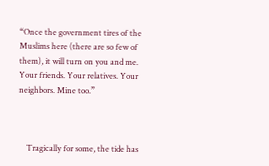“Once the government tires of the Muslims here (there are so few of them), it will turn on you and me. Your friends. Your relatives. Your neighbors. Mine too.”



    Tragically for some, the tide has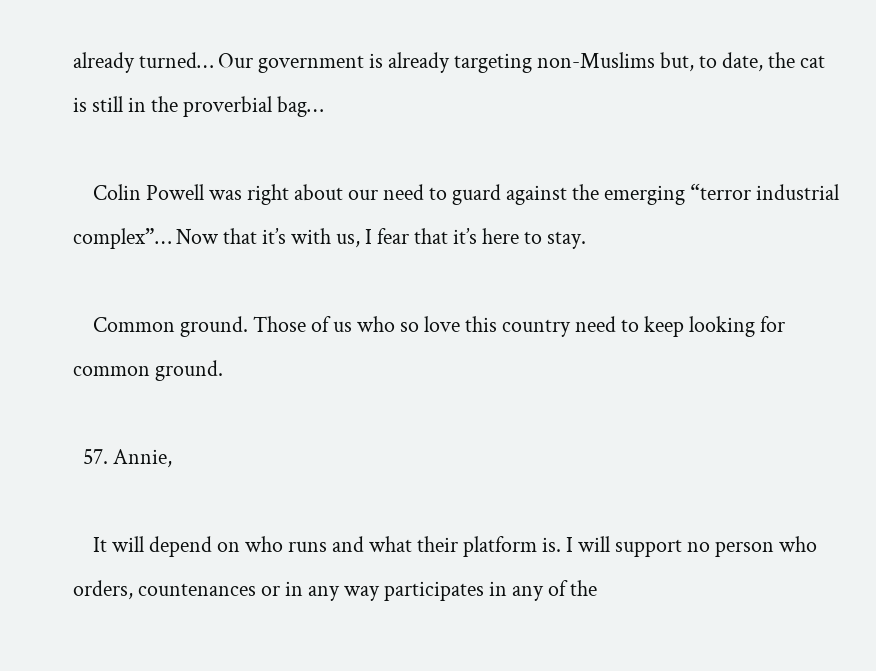already turned… Our government is already targeting non-Muslims but, to date, the cat is still in the proverbial bag…

    Colin Powell was right about our need to guard against the emerging “terror industrial complex”… Now that it’s with us, I fear that it’s here to stay.

    Common ground. Those of us who so love this country need to keep looking for common ground.

  57. Annie,

    It will depend on who runs and what their platform is. I will support no person who orders, countenances or in any way participates in any of the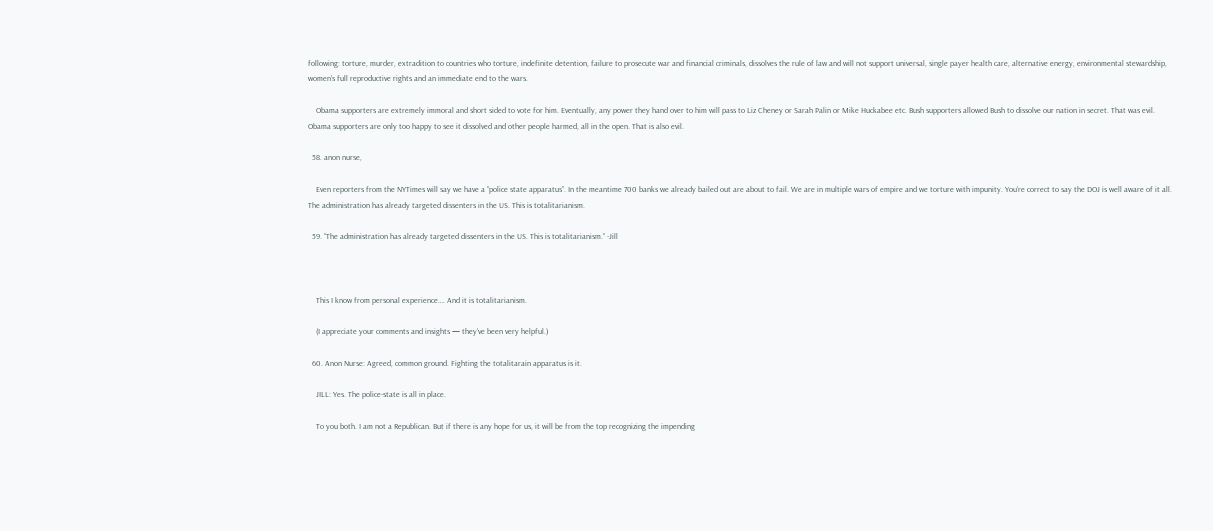following: torture, murder, extradition to countries who torture, indefinite detention, failure to prosecute war and financial criminals, dissolves the rule of law and will not support universal, single payer health care, alternative energy, environmental stewardship, women’s full reproductive rights and an immediate end to the wars.

    Obama supporters are extremely immoral and short sided to vote for him. Eventually, any power they hand over to him will pass to Liz Cheney or Sarah Palin or Mike Huckabee etc. Bush supporters allowed Bush to dissolve our nation in secret. That was evil. Obama supporters are only too happy to see it dissolved and other people harmed, all in the open. That is also evil.

  58. anon nurse,

    Even reporters from the NYTimes will say we have a “police state apparatus”. In the meantime 700 banks we already bailed out are about to fail. We are in multiple wars of empire and we torture with impunity. You’re correct to say the DOJ is well aware of it all. The administration has already targeted dissenters in the US. This is totalitarianism.

  59. “The administration has already targeted dissenters in the US. This is totalitarianism.” -Jill



    This I know from personal experience…. And it is totalitarianism.

    (I appreciate your comments and insights — they’ve been very helpful.)

  60. Anon Nurse: Agreed, common ground. Fighting the totalitarain apparatus is it.

    JILL: Yes. The police-state is all in place.

    To you both. I am not a Republican. But if there is any hope for us, it will be from the top recognizing the impending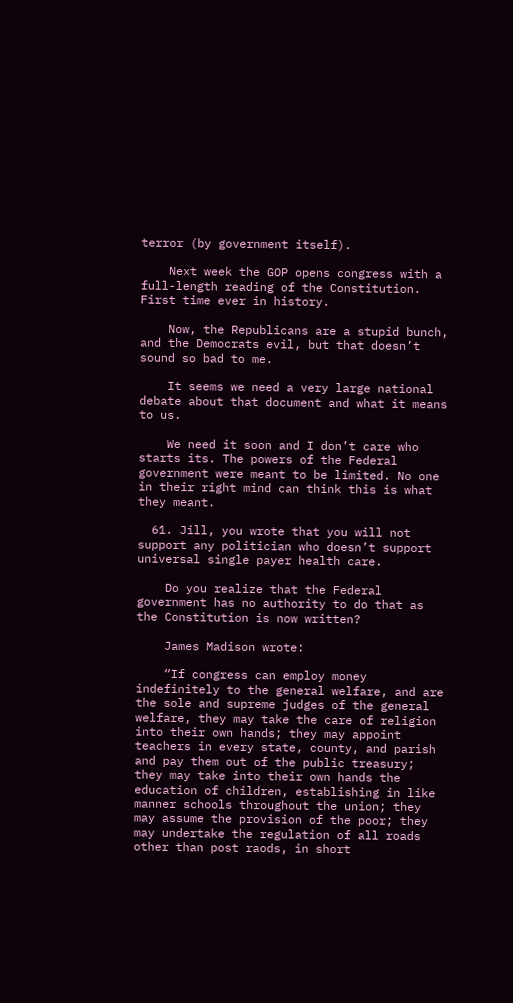terror (by government itself).

    Next week the GOP opens congress with a full-length reading of the Constitution. First time ever in history.

    Now, the Republicans are a stupid bunch, and the Democrats evil, but that doesn’t sound so bad to me.

    It seems we need a very large national debate about that document and what it means to us.

    We need it soon and I don’t care who starts its. The powers of the Federal government were meant to be limited. No one in their right mind can think this is what they meant.

  61. Jill, you wrote that you will not support any politician who doesn’t support universal single payer health care.

    Do you realize that the Federal government has no authority to do that as the Constitution is now written?

    James Madison wrote:

    “If congress can employ money indefinitely to the general welfare, and are the sole and supreme judges of the general welfare, they may take the care of religion into their own hands; they may appoint teachers in every state, county, and parish and pay them out of the public treasury; they may take into their own hands the education of children, establishing in like manner schools throughout the union; they may assume the provision of the poor; they may undertake the regulation of all roads other than post raods, in short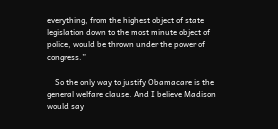everything, from the highest object of state legislation down to the most minute object of police, would be thrown under the power of congress.”

    So the only way to justify Obamacare is the general welfare clause. And I believe Madison would say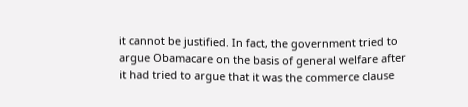it cannot be justified. In fact, the government tried to argue Obamacare on the basis of general welfare after it had tried to argue that it was the commerce clause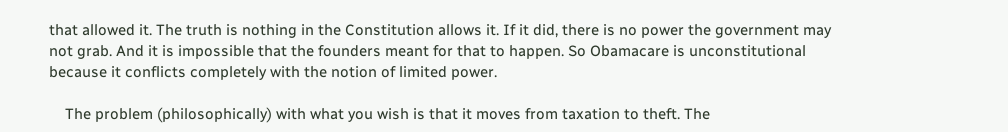that allowed it. The truth is nothing in the Constitution allows it. If it did, there is no power the government may not grab. And it is impossible that the founders meant for that to happen. So Obamacare is unconstitutional because it conflicts completely with the notion of limited power.

    The problem (philosophically) with what you wish is that it moves from taxation to theft. The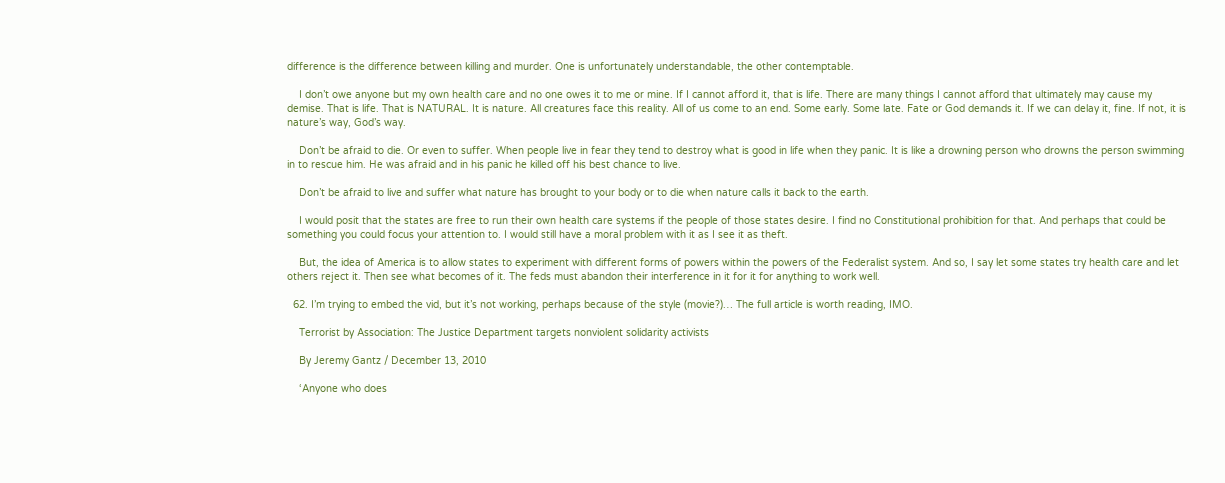difference is the difference between killing and murder. One is unfortunately understandable, the other contemptable.

    I don’t owe anyone but my own health care and no one owes it to me or mine. If I cannot afford it, that is life. There are many things I cannot afford that ultimately may cause my demise. That is life. That is NATURAL. It is nature. All creatures face this reality. All of us come to an end. Some early. Some late. Fate or God demands it. If we can delay it, fine. If not, it is nature’s way, God’s way.

    Don’t be afraid to die. Or even to suffer. When people live in fear they tend to destroy what is good in life when they panic. It is like a drowning person who drowns the person swimming in to rescue him. He was afraid and in his panic he killed off his best chance to live.

    Don’t be afraid to live and suffer what nature has brought to your body or to die when nature calls it back to the earth.

    I would posit that the states are free to run their own health care systems if the people of those states desire. I find no Constitutional prohibition for that. And perhaps that could be something you could focus your attention to. I would still have a moral problem with it as I see it as theft.

    But, the idea of America is to allow states to experiment with different forms of powers within the powers of the Federalist system. And so, I say let some states try health care and let others reject it. Then see what becomes of it. The feds must abandon their interference in it for it for anything to work well.

  62. I’m trying to embed the vid, but it’s not working, perhaps because of the style (movie?)… The full article is worth reading, IMO.

    Terrorist by Association: The Justice Department targets nonviolent solidarity activists

    By Jeremy Gantz / December 13, 2010

    ‘Anyone who does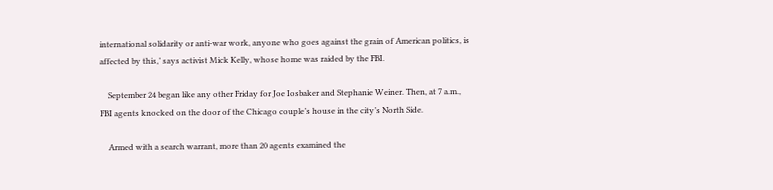international solidarity or anti-war work, anyone who goes against the grain of American politics, is affected by this,’ says activist Mick Kelly, whose home was raided by the FBI.

    September 24 began like any other Friday for Joe Iosbaker and Stephanie Weiner. Then, at 7 a.m., FBI agents knocked on the door of the Chicago couple’s house in the city’s North Side.

    Armed with a search warrant, more than 20 agents examined the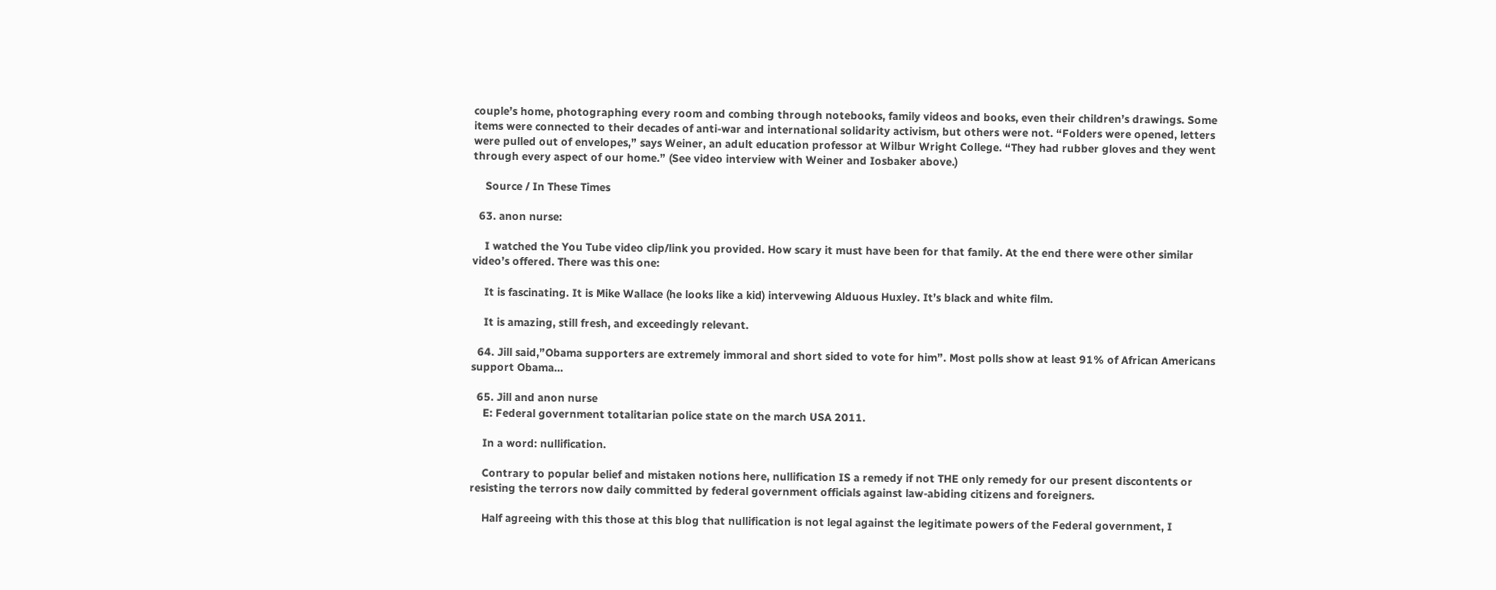couple’s home, photographing every room and combing through notebooks, family videos and books, even their children’s drawings. Some items were connected to their decades of anti-war and international solidarity activism, but others were not. “Folders were opened, letters were pulled out of envelopes,” says Weiner, an adult education professor at Wilbur Wright College. “They had rubber gloves and they went through every aspect of our home.” (See video interview with Weiner and Iosbaker above.)

    Source / In These Times

  63. anon nurse:

    I watched the You Tube video clip/link you provided. How scary it must have been for that family. At the end there were other similar video’s offered. There was this one:

    It is fascinating. It is Mike Wallace (he looks like a kid) intervewing Alduous Huxley. It’s black and white film.

    It is amazing, still fresh, and exceedingly relevant.

  64. Jill said,”Obama supporters are extremely immoral and short sided to vote for him”. Most polls show at least 91% of African Americans support Obama…

  65. Jill and anon nurse
    E: Federal government totalitarian police state on the march USA 2011.

    In a word: nullification.

    Contrary to popular belief and mistaken notions here, nullification IS a remedy if not THE only remedy for our present discontents or resisting the terrors now daily committed by federal government officials against law-abiding citizens and foreigners.

    Half agreeing with this those at this blog that nullification is not legal against the legitimate powers of the Federal government, I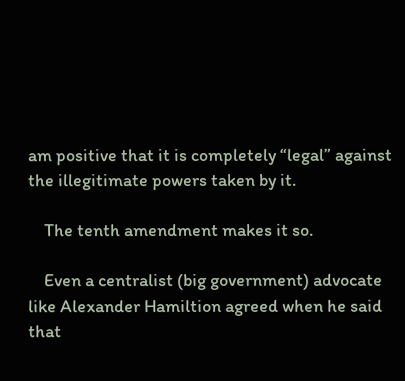am positive that it is completely “legal” against the illegitimate powers taken by it.

    The tenth amendment makes it so.

    Even a centralist (big government) advocate like Alexander Hamiltion agreed when he said that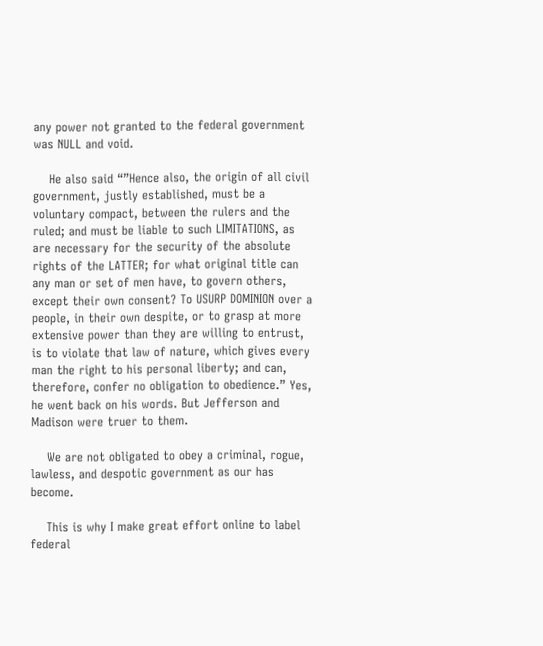any power not granted to the federal government was NULL and void.

    He also said “”Hence also, the origin of all civil government, justly established, must be a voluntary compact, between the rulers and the ruled; and must be liable to such LIMITATIONS, as are necessary for the security of the absolute rights of the LATTER; for what original title can any man or set of men have, to govern others, except their own consent? To USURP DOMINION over a people, in their own despite, or to grasp at more extensive power than they are willing to entrust, is to violate that law of nature, which gives every man the right to his personal liberty; and can, therefore, confer no obligation to obedience.” Yes, he went back on his words. But Jefferson and Madison were truer to them.

    We are not obligated to obey a criminal, rogue, lawless, and despotic government as our has become.

    This is why I make great effort online to label federal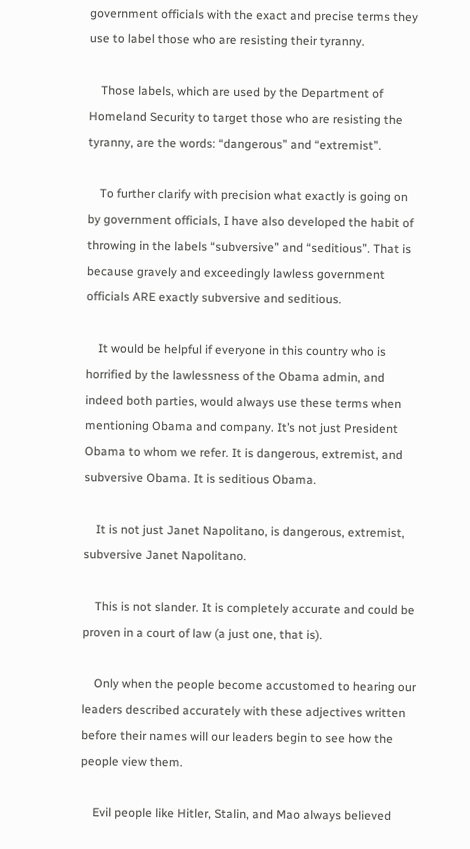government officials with the exact and precise terms they use to label those who are resisting their tyranny.

    Those labels, which are used by the Department of Homeland Security to target those who are resisting the tyranny, are the words: “dangerous” and “extremist”.

    To further clarify with precision what exactly is going on by government officials, I have also developed the habit of throwing in the labels “subversive” and “seditious”. That is because gravely and exceedingly lawless government officials ARE exactly subversive and seditious.

    It would be helpful if everyone in this country who is horrified by the lawlessness of the Obama admin, and indeed both parties, would always use these terms when mentioning Obama and company. It’s not just President Obama to whom we refer. It is dangerous, extremist, and subversive Obama. It is seditious Obama.

    It is not just Janet Napolitano, is dangerous, extremist, subversive Janet Napolitano.

    This is not slander. It is completely accurate and could be proven in a court of law (a just one, that is).

    Only when the people become accustomed to hearing our leaders described accurately with these adjectives written before their names will our leaders begin to see how the people view them.

    Evil people like Hitler, Stalin, and Mao always believed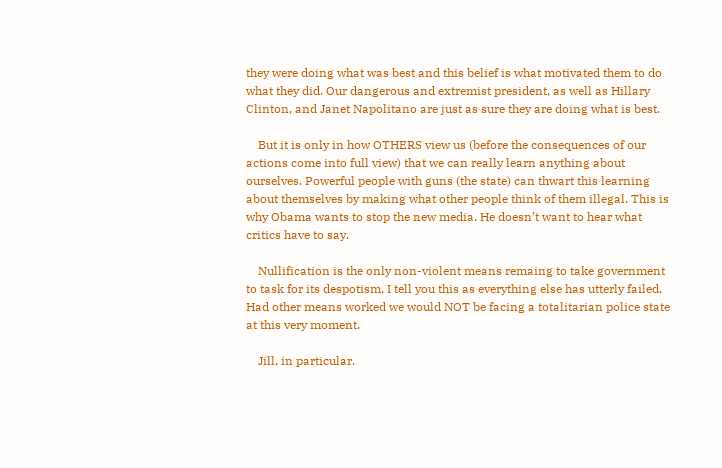they were doing what was best and this belief is what motivated them to do what they did. Our dangerous and extremist president, as well as Hillary Clinton, and Janet Napolitano are just as sure they are doing what is best.

    But it is only in how OTHERS view us (before the consequences of our actions come into full view) that we can really learn anything about ourselves. Powerful people with guns (the state) can thwart this learning about themselves by making what other people think of them illegal. This is why Obama wants to stop the new media. He doesn’t want to hear what critics have to say.

    Nullification is the only non-violent means remaing to take government to task for its despotism. I tell you this as everything else has utterly failed. Had other means worked we would NOT be facing a totalitarian police state at this very moment.

    Jill, in particular.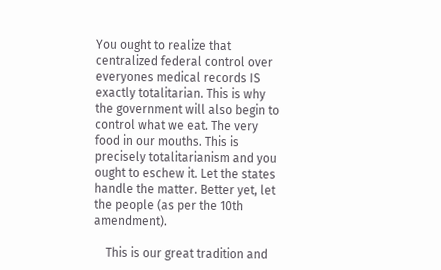You ought to realize that centralized federal control over everyones medical records IS exactly totalitarian. This is why the government will also begin to control what we eat. The very food in our mouths. This is precisely totalitarianism and you ought to eschew it. Let the states handle the matter. Better yet, let the people (as per the 10th amendment).

    This is our great tradition and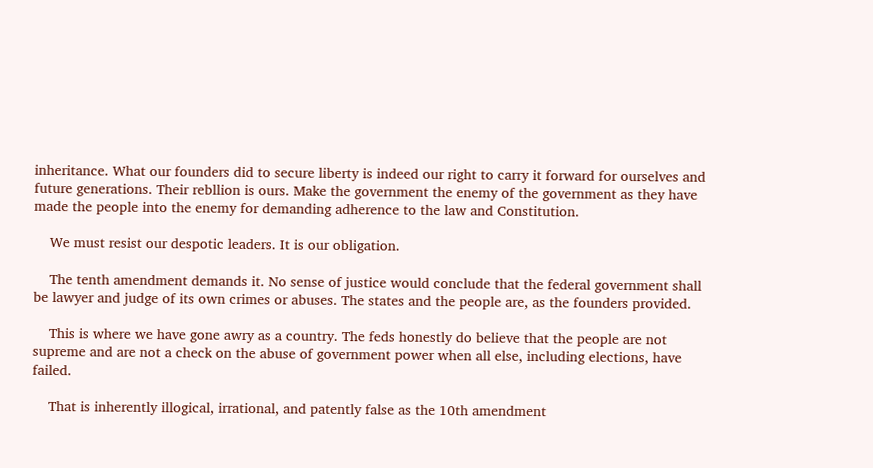inheritance. What our founders did to secure liberty is indeed our right to carry it forward for ourselves and future generations. Their rebllion is ours. Make the government the enemy of the government as they have made the people into the enemy for demanding adherence to the law and Constitution.

    We must resist our despotic leaders. It is our obligation.

    The tenth amendment demands it. No sense of justice would conclude that the federal government shall be lawyer and judge of its own crimes or abuses. The states and the people are, as the founders provided.

    This is where we have gone awry as a country. The feds honestly do believe that the people are not supreme and are not a check on the abuse of government power when all else, including elections, have failed.

    That is inherently illogical, irrational, and patently false as the 10th amendment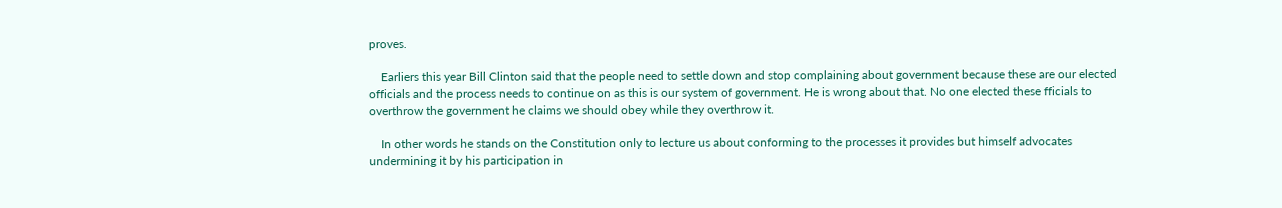proves.

    Earliers this year Bill Clinton said that the people need to settle down and stop complaining about government because these are our elected officials and the process needs to continue on as this is our system of government. He is wrong about that. No one elected these fficials to overthrow the government he claims we should obey while they overthrow it.

    In other words he stands on the Constitution only to lecture us about conforming to the processes it provides but himself advocates undermining it by his participation in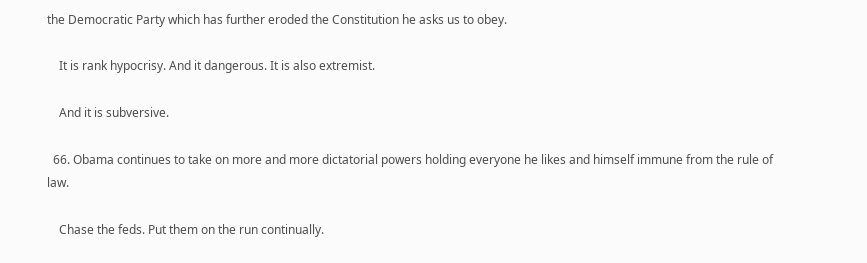the Democratic Party which has further eroded the Constitution he asks us to obey.

    It is rank hypocrisy. And it dangerous. It is also extremist.

    And it is subversive.

  66. Obama continues to take on more and more dictatorial powers holding everyone he likes and himself immune from the rule of law.

    Chase the feds. Put them on the run continually.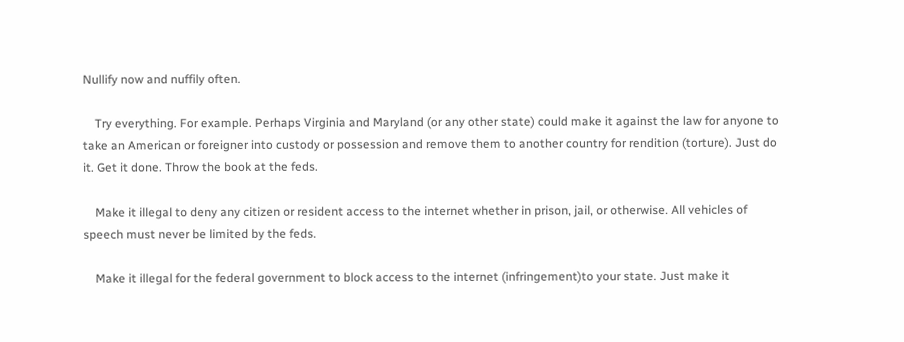Nullify now and nuffily often.

    Try everything. For example. Perhaps Virginia and Maryland (or any other state) could make it against the law for anyone to take an American or foreigner into custody or possession and remove them to another country for rendition (torture). Just do it. Get it done. Throw the book at the feds.

    Make it illegal to deny any citizen or resident access to the internet whether in prison, jail, or otherwise. All vehicles of speech must never be limited by the feds.

    Make it illegal for the federal government to block access to the internet (infringement)to your state. Just make it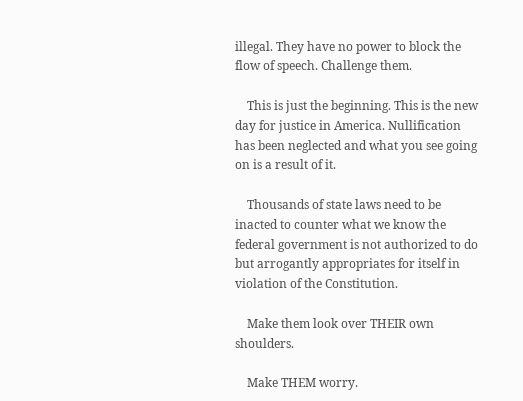illegal. They have no power to block the flow of speech. Challenge them.

    This is just the beginning. This is the new day for justice in America. Nullification has been neglected and what you see going on is a result of it.

    Thousands of state laws need to be inacted to counter what we know the federal government is not authorized to do but arrogantly appropriates for itself in violation of the Constitution.

    Make them look over THEIR own shoulders.

    Make THEM worry.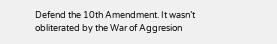Defend the 10th Amendment. It wasn’t obliterated by the War of Aggresion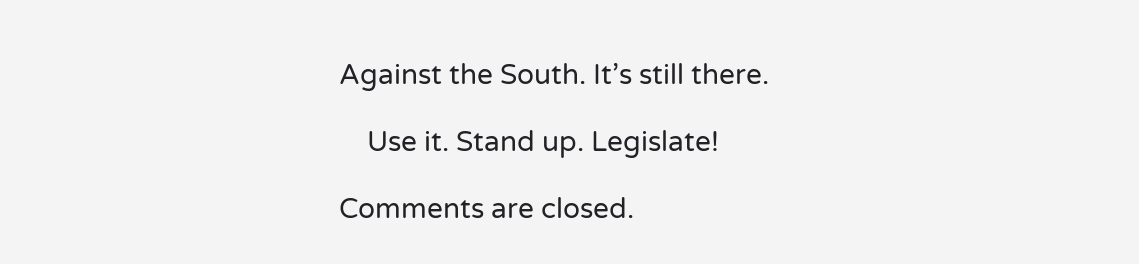Against the South. It’s still there.

    Use it. Stand up. Legislate!

Comments are closed.